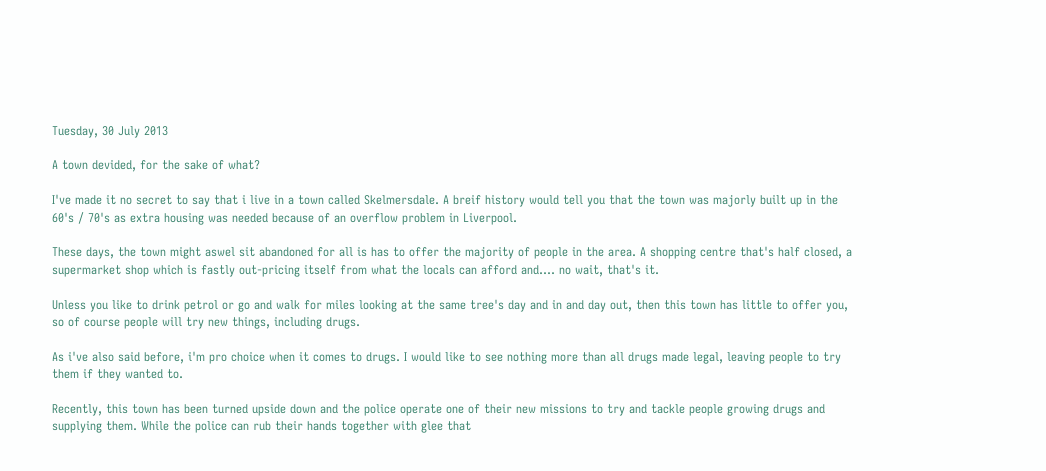Tuesday, 30 July 2013

A town devided, for the sake of what?

I've made it no secret to say that i live in a town called Skelmersdale. A breif history would tell you that the town was majorly built up in the 60's / 70's as extra housing was needed because of an overflow problem in Liverpool.

These days, the town might aswel sit abandoned for all is has to offer the majority of people in the area. A shopping centre that's half closed, a supermarket shop which is fastly out-pricing itself from what the locals can afford and.... no wait, that's it.

Unless you like to drink petrol or go and walk for miles looking at the same tree's day and in and day out, then this town has little to offer you, so of course people will try new things, including drugs.

As i've also said before, i'm pro choice when it comes to drugs. I would like to see nothing more than all drugs made legal, leaving people to try them if they wanted to.

Recently, this town has been turned upside down and the police operate one of their new missions to try and tackle people growing drugs and supplying them. While the police can rub their hands together with glee that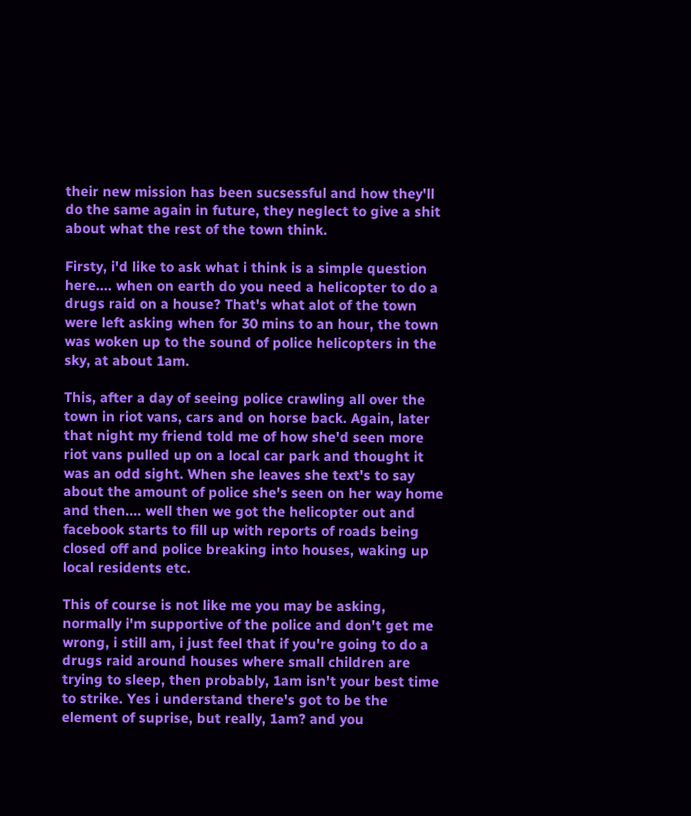their new mission has been sucsessful and how they'll do the same again in future, they neglect to give a shit about what the rest of the town think.

Firsty, i'd like to ask what i think is a simple question here.... when on earth do you need a helicopter to do a drugs raid on a house? That's what alot of the town were left asking when for 30 mins to an hour, the town was woken up to the sound of police helicopters in the sky, at about 1am.

This, after a day of seeing police crawling all over the town in riot vans, cars and on horse back. Again, later that night my friend told me of how she'd seen more riot vans pulled up on a local car park and thought it was an odd sight. When she leaves she text's to say about the amount of police she's seen on her way home and then.... well then we got the helicopter out and facebook starts to fill up with reports of roads being closed off and police breaking into houses, waking up local residents etc.

This of course is not like me you may be asking, normally i'm supportive of the police and don't get me wrong, i still am, i just feel that if you're going to do a drugs raid around houses where small children are trying to sleep, then probably, 1am isn't your best time to strike. Yes i understand there's got to be the element of suprise, but really, 1am? and you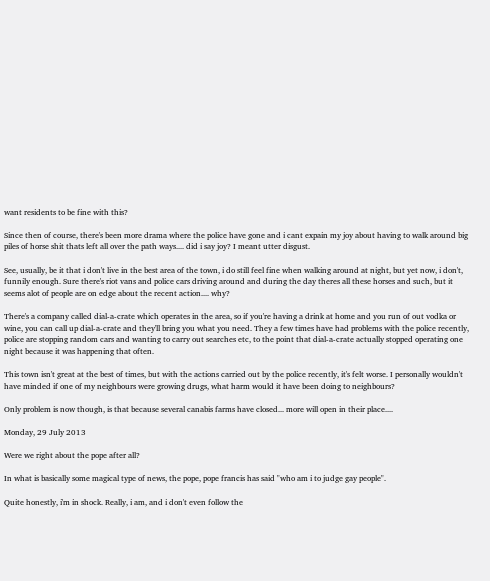want residents to be fine with this?

Since then of course, there's been more drama where the police have gone and i cant expain my joy about having to walk around big piles of horse shit thats left all over the path ways.... did i say joy? I meant utter disgust.

See, usually, be it that i don't live in the best area of the town, i do still feel fine when walking around at night, but yet now, i don't, funnily enough. Sure there's riot vans and police cars driving around and during the day theres all these horses and such, but it seems alot of people are on edge about the recent action.... why?

There's a company called dial-a-crate which operates in the area, so if you're having a drink at home and you run of out vodka or wine, you can call up dial-a-crate and they'll bring you what you need. They a few times have had problems with the police recently, police are stopping random cars and wanting to carry out searches etc, to the point that dial-a-crate actually stopped operating one night because it was happening that often.

This town isn't great at the best of times, but with the actions carried out by the police recently, it's felt worse. I personally wouldn't have minded if one of my neighbours were growing drugs, what harm would it have been doing to neighbours?

Only problem is now though, is that because several canabis farms have closed... more will open in their place....

Monday, 29 July 2013

Were we right about the pope after all?

In what is basically some magical type of news, the pope, pope francis has said "who am i to judge gay people".

Quite honestly, i'm in shock. Really, i am, and i don't even follow the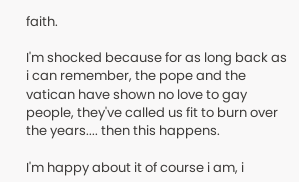faith.

I'm shocked because for as long back as i can remember, the pope and the vatican have shown no love to gay people, they've called us fit to burn over the years.... then this happens.

I'm happy about it of course i am, i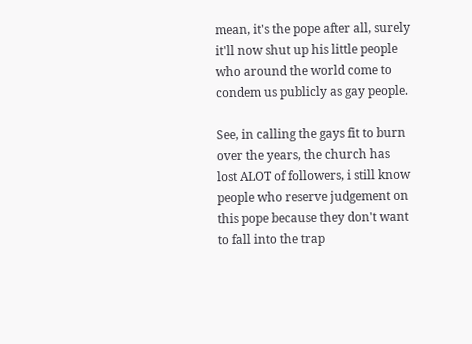mean, it's the pope after all, surely it'll now shut up his little people who around the world come to condem us publicly as gay people.

See, in calling the gays fit to burn over the years, the church has lost ALOT of followers, i still know people who reserve judgement on this pope because they don't want to fall into the trap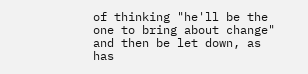of thinking "he'll be the one to bring about change" and then be let down, as has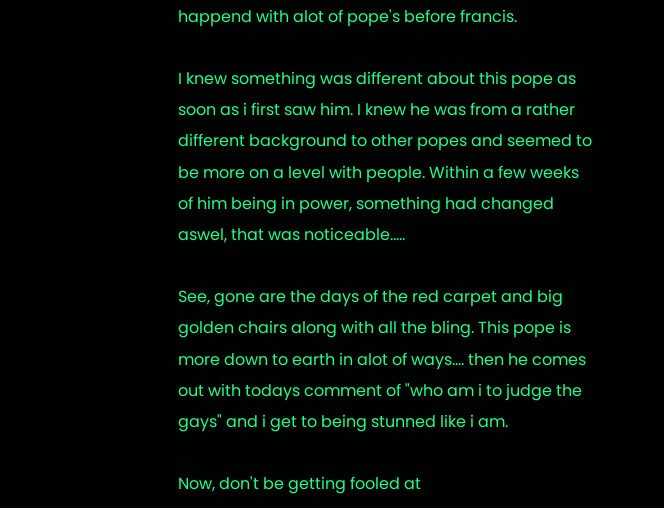happend with alot of pope's before francis.

I knew something was different about this pope as soon as i first saw him. I knew he was from a rather different background to other popes and seemed to be more on a level with people. Within a few weeks of him being in power, something had changed aswel, that was noticeable.....

See, gone are the days of the red carpet and big golden chairs along with all the bling. This pope is more down to earth in alot of ways.... then he comes out with todays comment of "who am i to judge the gays" and i get to being stunned like i am.

Now, don't be getting fooled at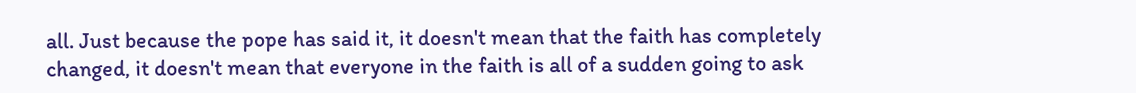all. Just because the pope has said it, it doesn't mean that the faith has completely changed, it doesn't mean that everyone in the faith is all of a sudden going to ask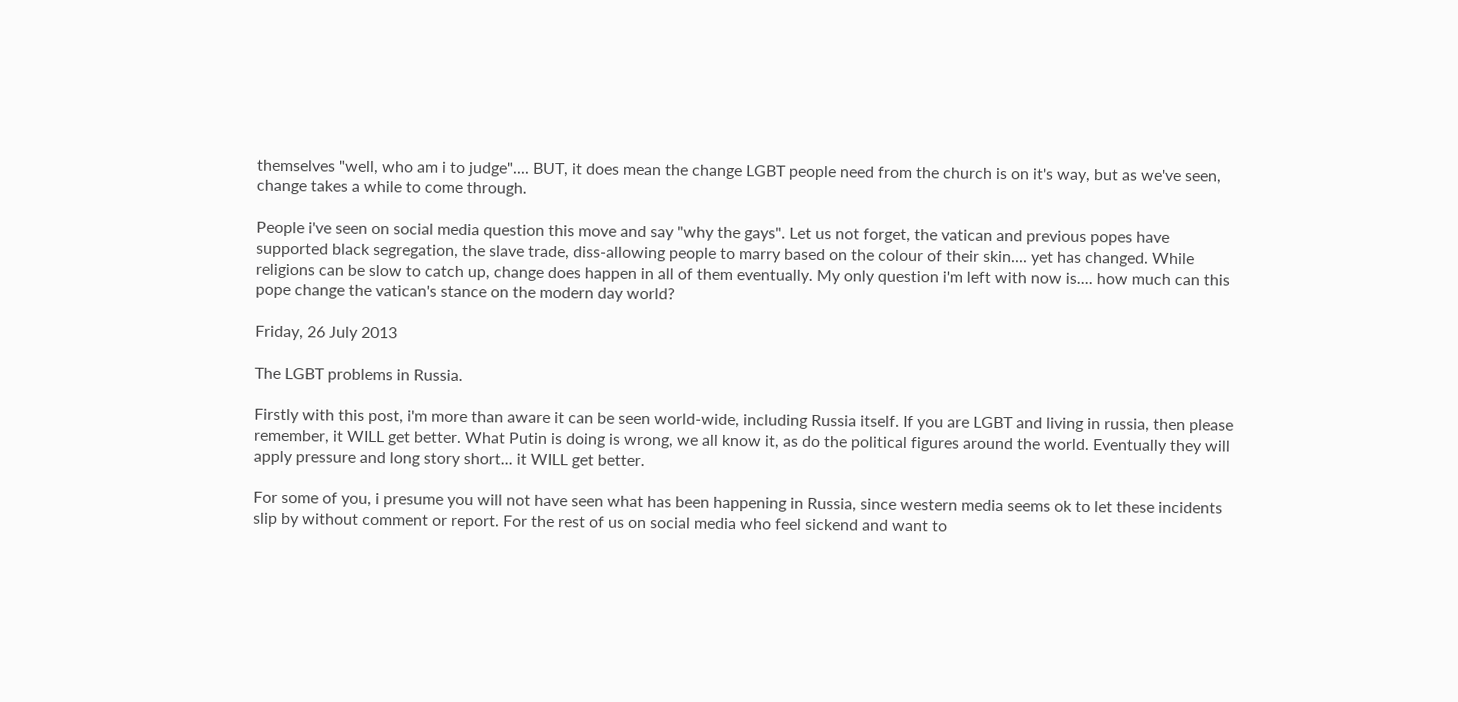themselves "well, who am i to judge".... BUT, it does mean the change LGBT people need from the church is on it's way, but as we've seen, change takes a while to come through.

People i've seen on social media question this move and say "why the gays". Let us not forget, the vatican and previous popes have supported black segregation, the slave trade, diss-allowing people to marry based on the colour of their skin.... yet has changed. While religions can be slow to catch up, change does happen in all of them eventually. My only question i'm left with now is.... how much can this pope change the vatican's stance on the modern day world?

Friday, 26 July 2013

The LGBT problems in Russia.

Firstly with this post, i'm more than aware it can be seen world-wide, including Russia itself. If you are LGBT and living in russia, then please remember, it WILL get better. What Putin is doing is wrong, we all know it, as do the political figures around the world. Eventually they will apply pressure and long story short... it WILL get better.

For some of you, i presume you will not have seen what has been happening in Russia, since western media seems ok to let these incidents slip by without comment or report. For the rest of us on social media who feel sickend and want to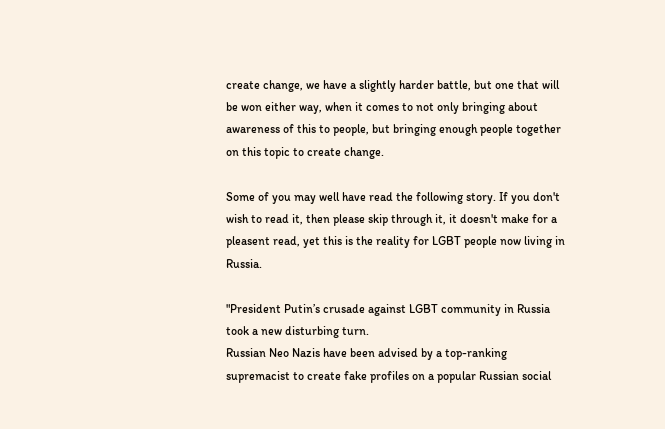create change, we have a slightly harder battle, but one that will be won either way, when it comes to not only bringing about awareness of this to people, but bringing enough people together on this topic to create change.

Some of you may well have read the following story. If you don't wish to read it, then please skip through it, it doesn't make for a pleasent read, yet this is the reality for LGBT people now living in Russia.

"President Putin’s crusade against LGBT community in Russia took a new disturbing turn.
Russian Neo Nazis have been advised by a top-ranking supremacist to create fake profiles on a popular Russian social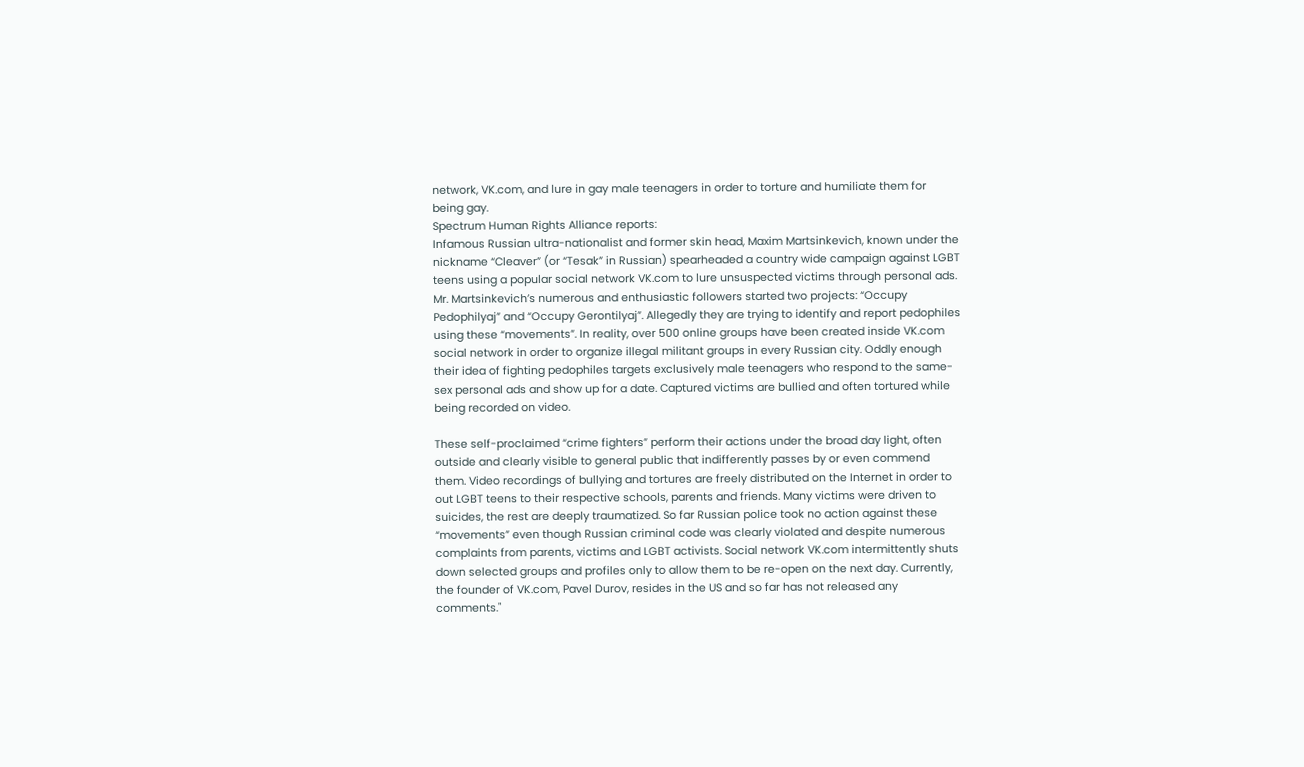network, VK.com, and lure in gay male teenagers in order to torture and humiliate them for being gay.
Spectrum Human Rights Alliance reports:
Infamous Russian ultra-nationalist and former skin head, Maxim Martsinkevich, known under the nickname “Cleaver” (or “Tesak” in Russian) spearheaded a country wide campaign against LGBT teens using a popular social network VK.com to lure unsuspected victims through personal ads. Mr. Martsinkevich’s numerous and enthusiastic followers started two projects: “Occupy Pedophilyaj” and “Occupy Gerontilyaj”. Allegedly they are trying to identify and report pedophiles using these “movements”. In reality, over 500 online groups have been created inside VK.com social network in order to organize illegal militant groups in every Russian city. Oddly enough their idea of fighting pedophiles targets exclusively male teenagers who respond to the same-sex personal ads and show up for a date. Captured victims are bullied and often tortured while being recorded on video.

These self-proclaimed “crime fighters” perform their actions under the broad day light, often outside and clearly visible to general public that indifferently passes by or even commend them. Video recordings of bullying and tortures are freely distributed on the Internet in order to out LGBT teens to their respective schools, parents and friends. Many victims were driven to suicides, the rest are deeply traumatized. So far Russian police took no action against these “movements” even though Russian criminal code was clearly violated and despite numerous complaints from parents, victims and LGBT activists. Social network VK.com intermittently shuts down selected groups and profiles only to allow them to be re-open on the next day. Currently, the founder of VK.com, Pavel Durov, resides in the US and so far has not released any comments."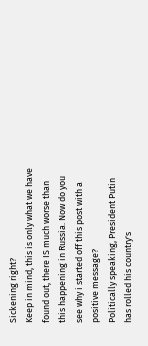Sickening right?
Keep in mind, this is only what we have found out, there IS much worse than this happening in Russia. Now do you see why i started off this post with a positive message?
Politically speaking, President Putin has rolled his country's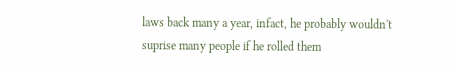laws back many a year, infact, he probably wouldn't suprise many people if he rolled them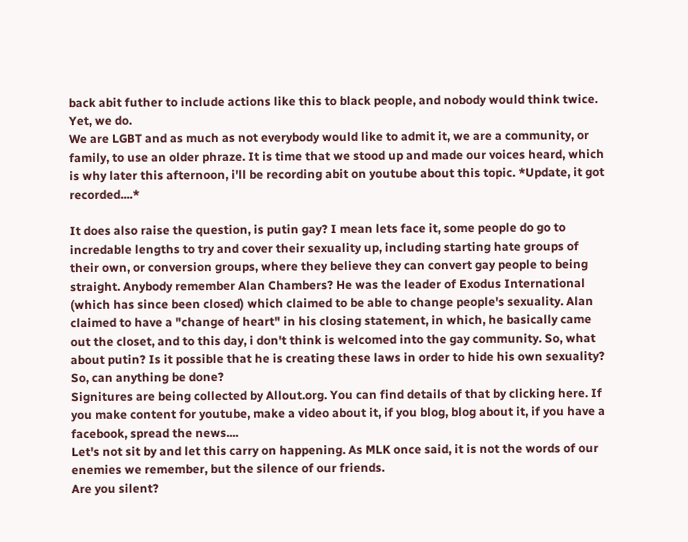back abit futher to include actions like this to black people, and nobody would think twice.
Yet, we do.
We are LGBT and as much as not everybody would like to admit it, we are a community, or family, to use an older phraze. It is time that we stood up and made our voices heard, which is why later this afternoon, i'll be recording abit on youtube about this topic. *Update, it got recorded....*

It does also raise the question, is putin gay? I mean lets face it, some people do go to incredable lengths to try and cover their sexuality up, including starting hate groups of their own, or conversion groups, where they believe they can convert gay people to being straight. Anybody remember Alan Chambers? He was the leader of Exodus International (which has since been closed) which claimed to be able to change people's sexuality. Alan claimed to have a "change of heart" in his closing statement, in which, he basically came out the closet, and to this day, i don't think is welcomed into the gay community. So, what about putin? Is it possible that he is creating these laws in order to hide his own sexuality?
So, can anything be done?
Signitures are being collected by Allout.org. You can find details of that by clicking here. If you make content for youtube, make a video about it, if you blog, blog about it, if you have a facebook, spread the news....
Let's not sit by and let this carry on happening. As MLK once said, it is not the words of our enemies we remember, but the silence of our friends.
Are you silent?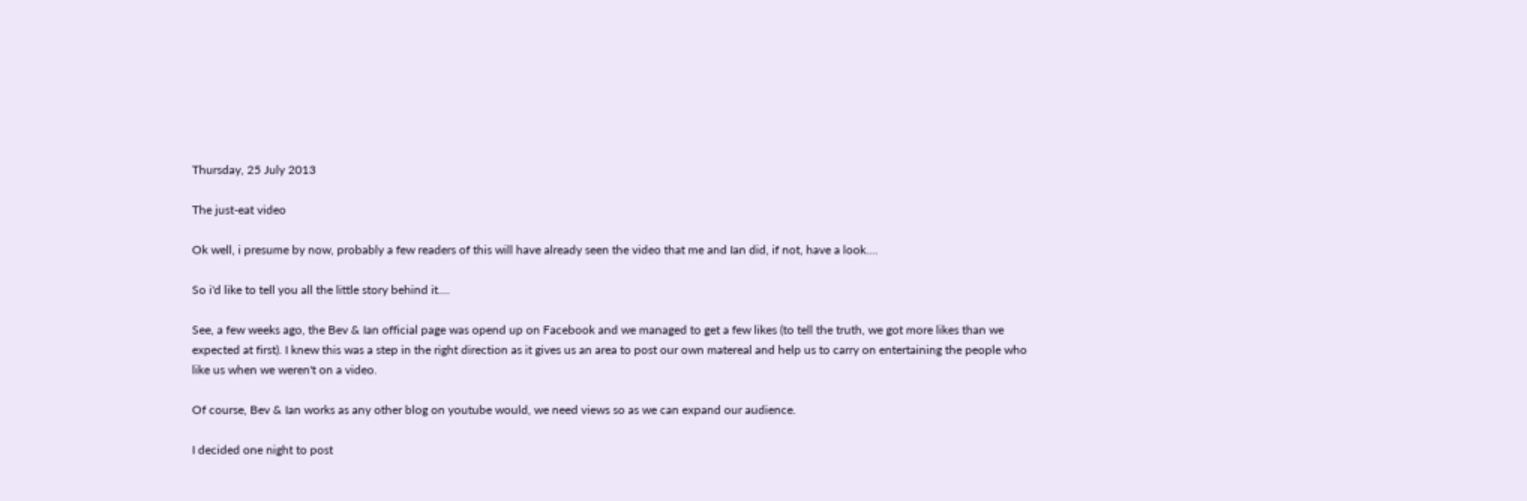Thursday, 25 July 2013

The just-eat video

Ok well, i presume by now, probably a few readers of this will have already seen the video that me and Ian did, if not, have a look....

So i'd like to tell you all the little story behind it....

See, a few weeks ago, the Bev & Ian official page was opend up on Facebook and we managed to get a few likes (to tell the truth, we got more likes than we expected at first). I knew this was a step in the right direction as it gives us an area to post our own matereal and help us to carry on entertaining the people who like us when we weren't on a video.

Of course, Bev & Ian works as any other blog on youtube would, we need views so as we can expand our audience.

I decided one night to post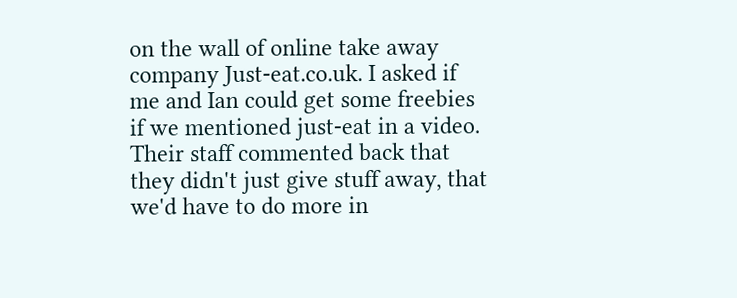on the wall of online take away company Just-eat.co.uk. I asked if me and Ian could get some freebies if we mentioned just-eat in a video. Their staff commented back that they didn't just give stuff away, that we'd have to do more in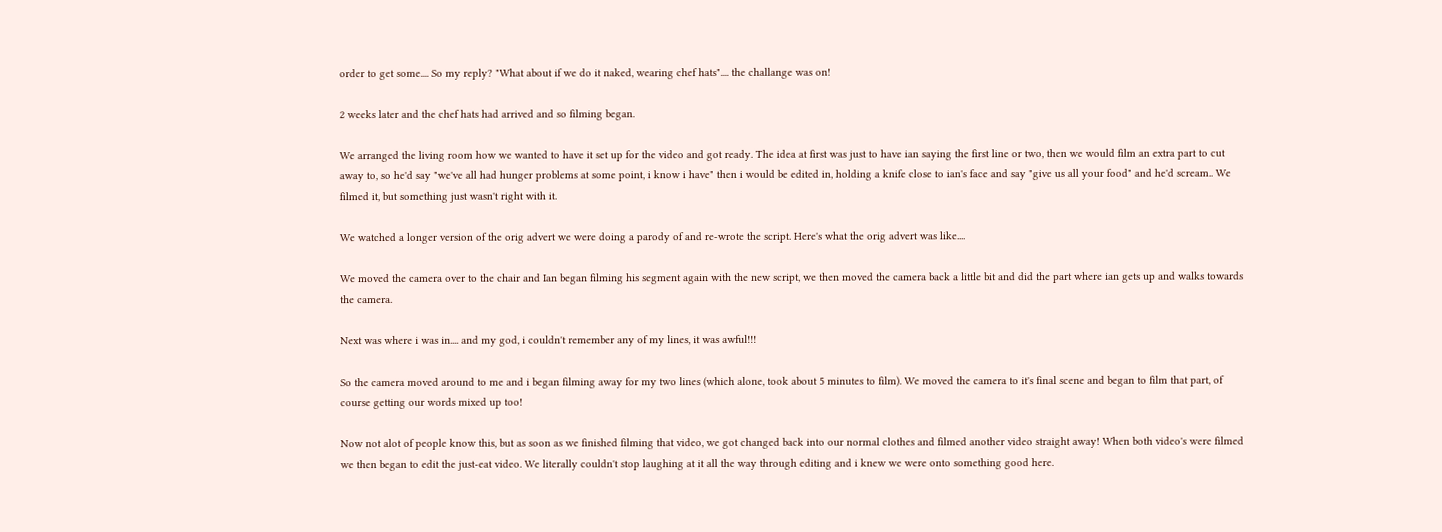order to get some.... So my reply? "What about if we do it naked, wearing chef hats".... the challange was on!

2 weeks later and the chef hats had arrived and so filming began.

We arranged the living room how we wanted to have it set up for the video and got ready. The idea at first was just to have ian saying the first line or two, then we would film an extra part to cut away to, so he'd say "we've all had hunger problems at some point, i know i have" then i would be edited in, holding a knife close to ian's face and say "give us all your food" and he'd scream.. We filmed it, but something just wasn't right with it.

We watched a longer version of the orig advert we were doing a parody of and re-wrote the script. Here's what the orig advert was like....

We moved the camera over to the chair and Ian began filming his segment again with the new script, we then moved the camera back a little bit and did the part where ian gets up and walks towards the camera.

Next was where i was in.... and my god, i couldn't remember any of my lines, it was awful!!!

So the camera moved around to me and i began filming away for my two lines (which alone, took about 5 minutes to film). We moved the camera to it's final scene and began to film that part, of course getting our words mixed up too!

Now not alot of people know this, but as soon as we finished filming that video, we got changed back into our normal clothes and filmed another video straight away! When both video's were filmed we then began to edit the just-eat video. We literally couldn't stop laughing at it all the way through editing and i knew we were onto something good here.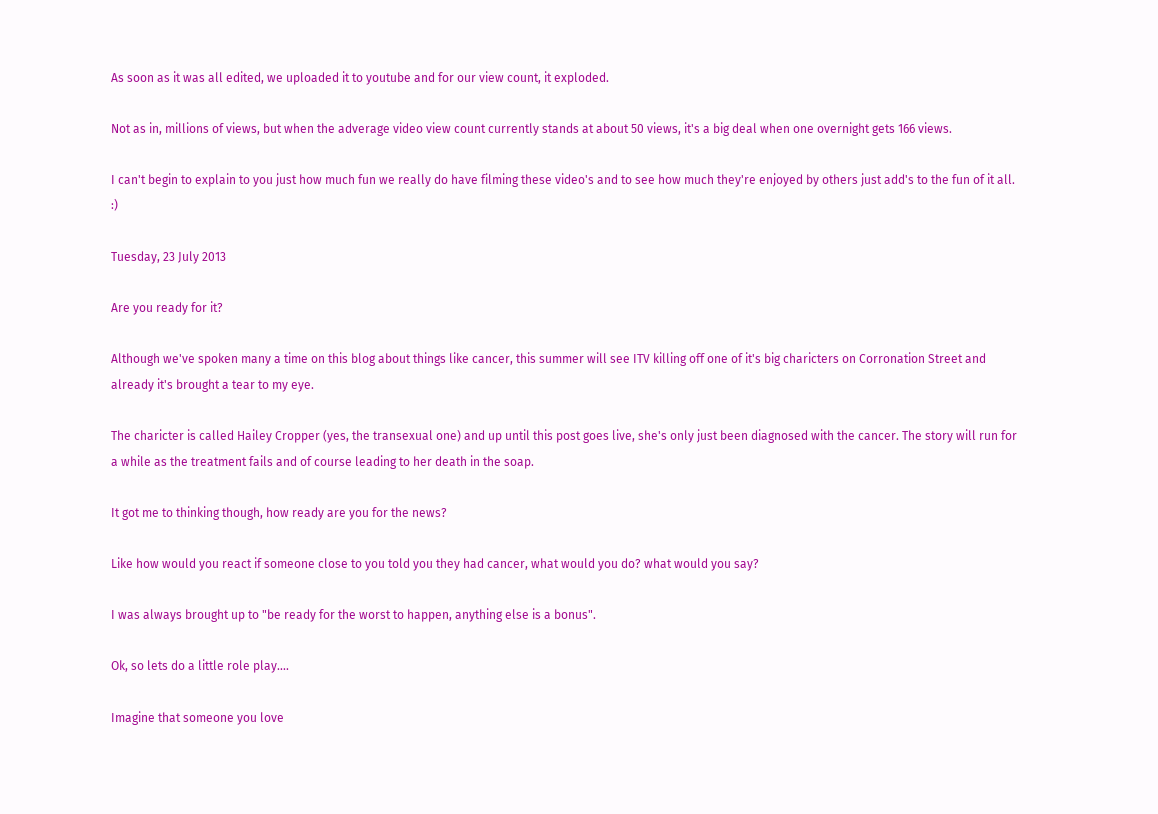As soon as it was all edited, we uploaded it to youtube and for our view count, it exploded.

Not as in, millions of views, but when the adverage video view count currently stands at about 50 views, it's a big deal when one overnight gets 166 views.

I can't begin to explain to you just how much fun we really do have filming these video's and to see how much they're enjoyed by others just add's to the fun of it all. :)

Tuesday, 23 July 2013

Are you ready for it?

Although we've spoken many a time on this blog about things like cancer, this summer will see ITV killing off one of it's big charicters on Corronation Street and already it's brought a tear to my eye.

The charicter is called Hailey Cropper (yes, the transexual one) and up until this post goes live, she's only just been diagnosed with the cancer. The story will run for a while as the treatment fails and of course leading to her death in the soap.

It got me to thinking though, how ready are you for the news?

Like how would you react if someone close to you told you they had cancer, what would you do? what would you say?

I was always brought up to "be ready for the worst to happen, anything else is a bonus".

Ok, so lets do a little role play....

Imagine that someone you love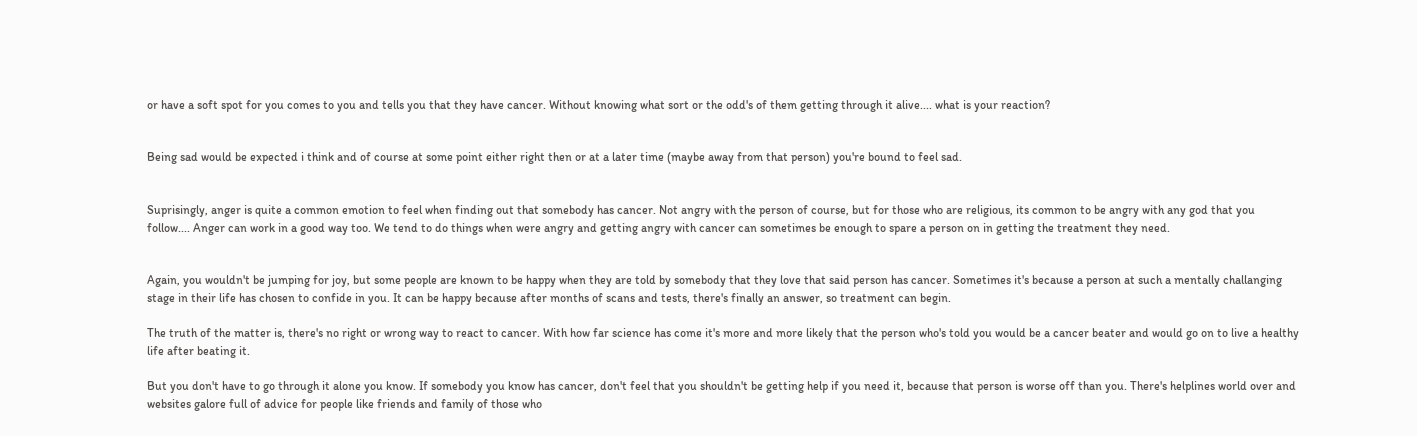or have a soft spot for you comes to you and tells you that they have cancer. Without knowing what sort or the odd's of them getting through it alive.... what is your reaction?


Being sad would be expected i think and of course at some point either right then or at a later time (maybe away from that person) you're bound to feel sad.


Suprisingly, anger is quite a common emotion to feel when finding out that somebody has cancer. Not angry with the person of course, but for those who are religious, its common to be angry with any god that you follow.... Anger can work in a good way too. We tend to do things when were angry and getting angry with cancer can sometimes be enough to spare a person on in getting the treatment they need.


Again, you wouldn't be jumping for joy, but some people are known to be happy when they are told by somebody that they love that said person has cancer. Sometimes it's because a person at such a mentally challanging stage in their life has chosen to confide in you. It can be happy because after months of scans and tests, there's finally an answer, so treatment can begin.

The truth of the matter is, there's no right or wrong way to react to cancer. With how far science has come it's more and more likely that the person who's told you would be a cancer beater and would go on to live a healthy life after beating it.

But you don't have to go through it alone you know. If somebody you know has cancer, don't feel that you shouldn't be getting help if you need it, because that person is worse off than you. There's helplines world over and websites galore full of advice for people like friends and family of those who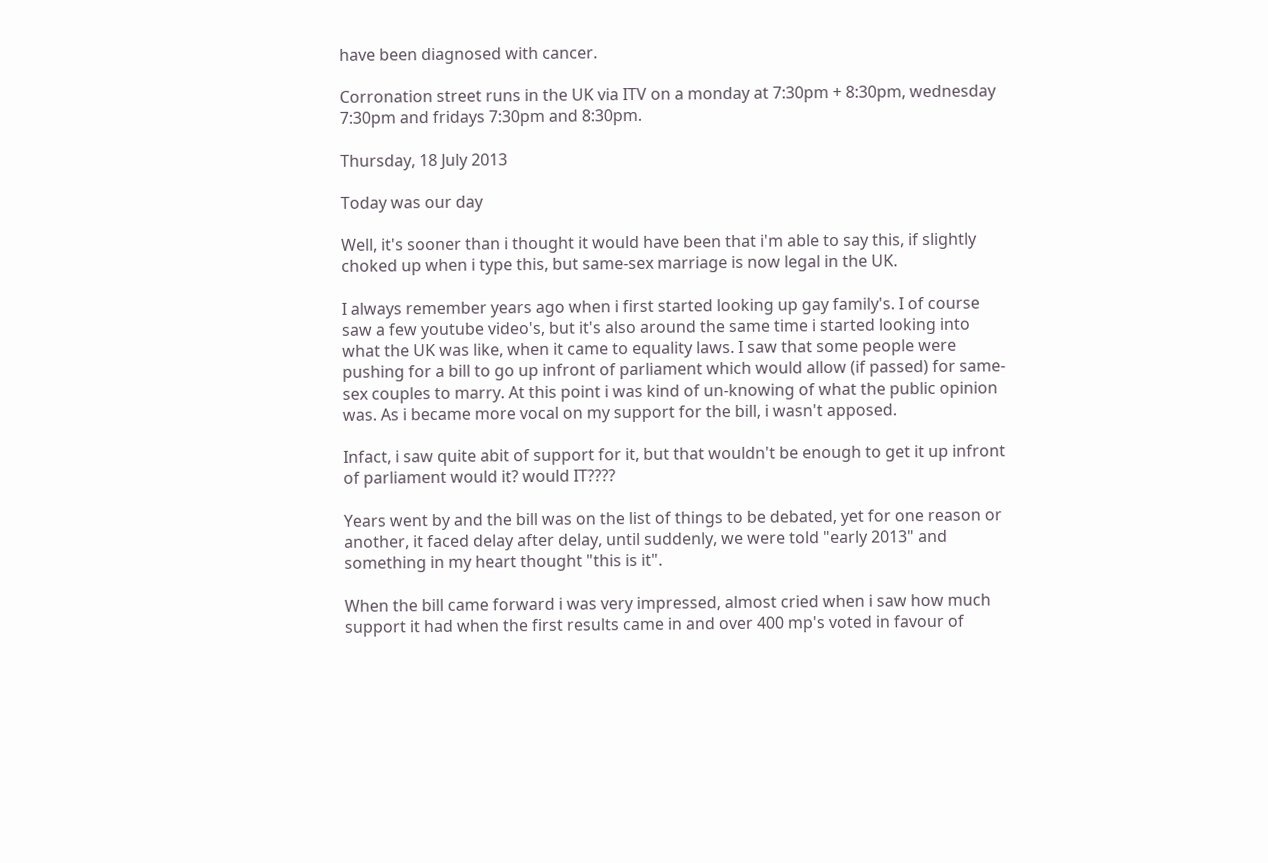have been diagnosed with cancer.

Corronation street runs in the UK via ITV on a monday at 7:30pm + 8:30pm, wednesday 7:30pm and fridays 7:30pm and 8:30pm.

Thursday, 18 July 2013

Today was our day

Well, it's sooner than i thought it would have been that i'm able to say this, if slightly choked up when i type this, but same-sex marriage is now legal in the UK.

I always remember years ago when i first started looking up gay family's. I of course saw a few youtube video's, but it's also around the same time i started looking into what the UK was like, when it came to equality laws. I saw that some people were pushing for a bill to go up infront of parliament which would allow (if passed) for same-sex couples to marry. At this point i was kind of un-knowing of what the public opinion was. As i became more vocal on my support for the bill, i wasn't apposed.

Infact, i saw quite abit of support for it, but that wouldn't be enough to get it up infront of parliament would it? would IT????

Years went by and the bill was on the list of things to be debated, yet for one reason or another, it faced delay after delay, until suddenly, we were told "early 2013" and something in my heart thought "this is it".

When the bill came forward i was very impressed, almost cried when i saw how much support it had when the first results came in and over 400 mp's voted in favour of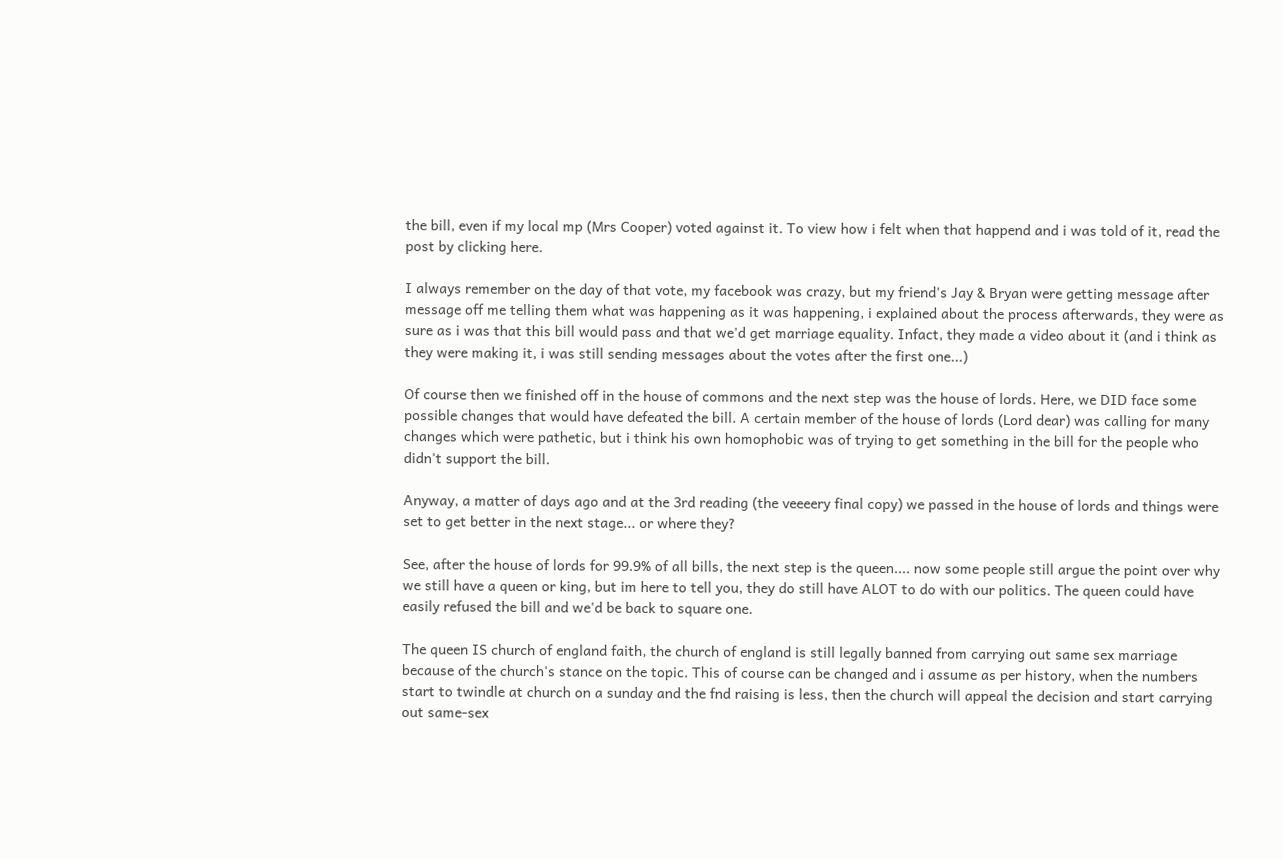the bill, even if my local mp (Mrs Cooper) voted against it. To view how i felt when that happend and i was told of it, read the post by clicking here.

I always remember on the day of that vote, my facebook was crazy, but my friend's Jay & Bryan were getting message after message off me telling them what was happening as it was happening, i explained about the process afterwards, they were as sure as i was that this bill would pass and that we'd get marriage equality. Infact, they made a video about it (and i think as they were making it, i was still sending messages about the votes after the first one...)

Of course then we finished off in the house of commons and the next step was the house of lords. Here, we DID face some possible changes that would have defeated the bill. A certain member of the house of lords (Lord dear) was calling for many changes which were pathetic, but i think his own homophobic was of trying to get something in the bill for the people who didn't support the bill.

Anyway, a matter of days ago and at the 3rd reading (the veeeery final copy) we passed in the house of lords and things were set to get better in the next stage... or where they?

See, after the house of lords for 99.9% of all bills, the next step is the queen.... now some people still argue the point over why we still have a queen or king, but im here to tell you, they do still have ALOT to do with our politics. The queen could have easily refused the bill and we'd be back to square one.

The queen IS church of england faith, the church of england is still legally banned from carrying out same sex marriage because of the church's stance on the topic. This of course can be changed and i assume as per history, when the numbers start to twindle at church on a sunday and the fnd raising is less, then the church will appeal the decision and start carrying out same-sex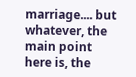marriage.... but whatever, the main point here is, the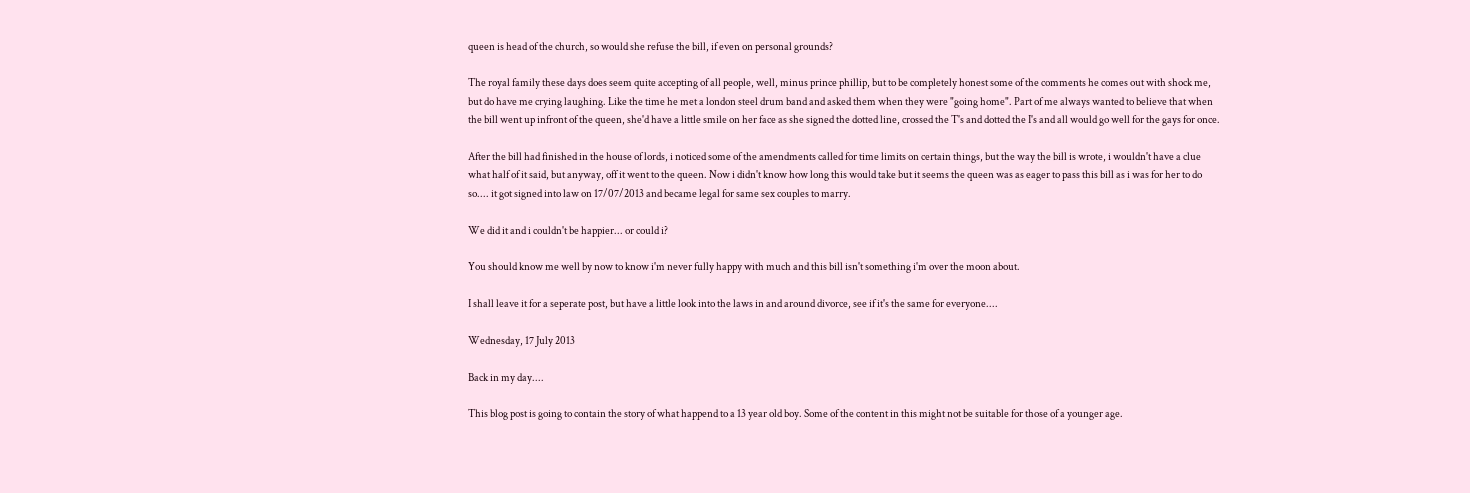queen is head of the church, so would she refuse the bill, if even on personal grounds?

The royal family these days does seem quite accepting of all people, well, minus prince phillip, but to be completely honest some of the comments he comes out with shock me, but do have me crying laughing. Like the time he met a london steel drum band and asked them when they were "going home". Part of me always wanted to believe that when the bill went up infront of the queen, she'd have a little smile on her face as she signed the dotted line, crossed the T's and dotted the I's and all would go well for the gays for once.

After the bill had finished in the house of lords, i noticed some of the amendments called for time limits on certain things, but the way the bill is wrote, i wouldn't have a clue what half of it said, but anyway, off it went to the queen. Now i didn't know how long this would take but it seems the queen was as eager to pass this bill as i was for her to do so.... it got signed into law on 17/07/2013 and became legal for same sex couples to marry.

We did it and i couldn't be happier... or could i?

You should know me well by now to know i'm never fully happy with much and this bill isn't something i'm over the moon about.

I shall leave it for a seperate post, but have a little look into the laws in and around divorce, see if it's the same for everyone....

Wednesday, 17 July 2013

Back in my day....

This blog post is going to contain the story of what happend to a 13 year old boy. Some of the content in this might not be suitable for those of a younger age.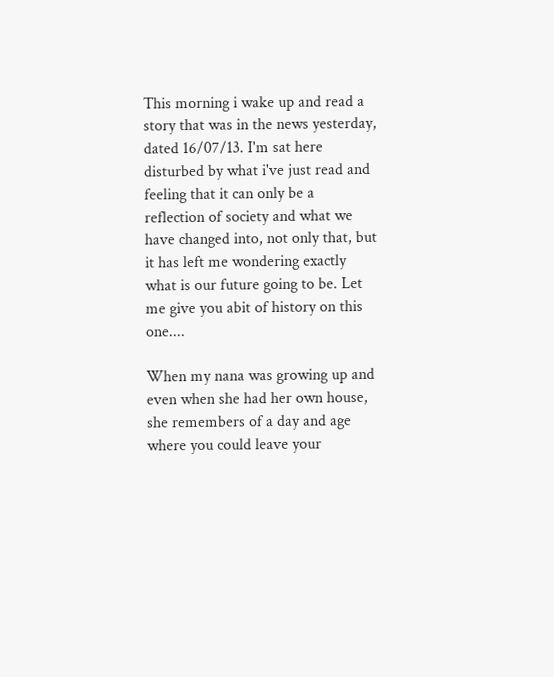This morning i wake up and read a story that was in the news yesterday, dated 16/07/13. I'm sat here disturbed by what i've just read and feeling that it can only be a reflection of society and what we have changed into, not only that, but it has left me wondering exactly what is our future going to be. Let me give you abit of history on this one....

When my nana was growing up and even when she had her own house, she remembers of a day and age where you could leave your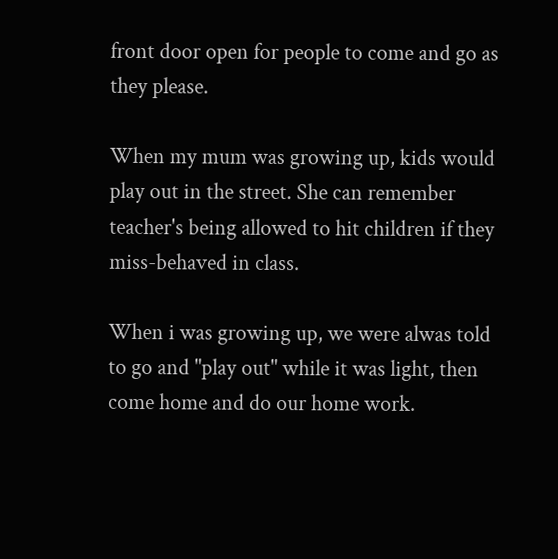front door open for people to come and go as they please.

When my mum was growing up, kids would play out in the street. She can remember teacher's being allowed to hit children if they miss-behaved in class.

When i was growing up, we were alwas told to go and "play out" while it was light, then come home and do our home work.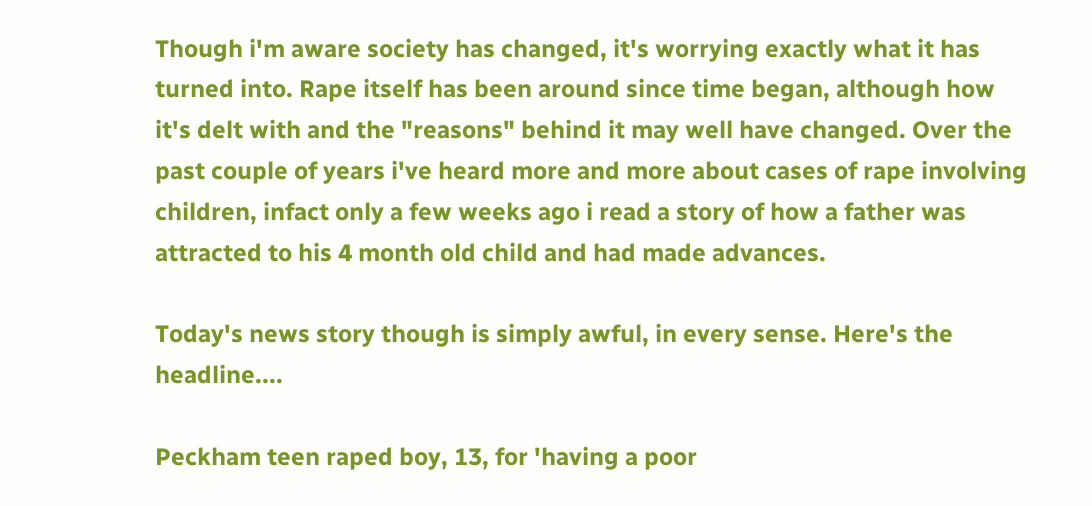Though i'm aware society has changed, it's worrying exactly what it has turned into. Rape itself has been around since time began, although how it's delt with and the "reasons" behind it may well have changed. Over the past couple of years i've heard more and more about cases of rape involving children, infact only a few weeks ago i read a story of how a father was attracted to his 4 month old child and had made advances.

Today's news story though is simply awful, in every sense. Here's the headline....

Peckham teen raped boy, 13, for 'having a poor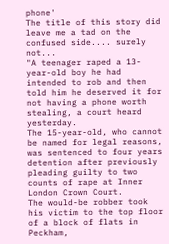phone'
The title of this story did leave me a tad on the confused side.... surely not...
"A teenager raped a 13-year-old boy he had intended to rob and then told him he deserved it for not having a phone worth stealing, a court heard yesterday.
The 15-year-old, who cannot be named for legal reasons, was sentenced to four years detention after previously pleading guilty to two counts of rape at Inner London Crown Court.
The would-be robber took his victim to the top floor of a block of flats in Peckham,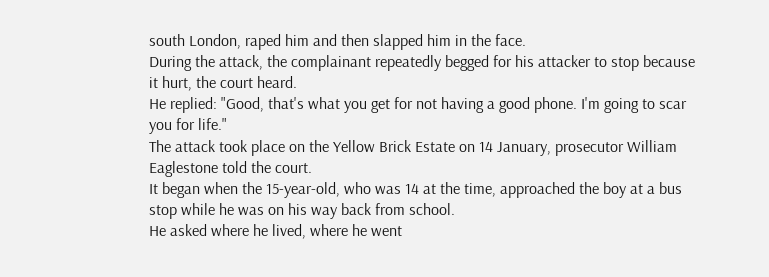south London, raped him and then slapped him in the face.
During the attack, the complainant repeatedly begged for his attacker to stop because it hurt, the court heard.
He replied: "Good, that's what you get for not having a good phone. I'm going to scar you for life."
The attack took place on the Yellow Brick Estate on 14 January, prosecutor William Eaglestone told the court.
It began when the 15-year-old, who was 14 at the time, approached the boy at a bus stop while he was on his way back from school.
He asked where he lived, where he went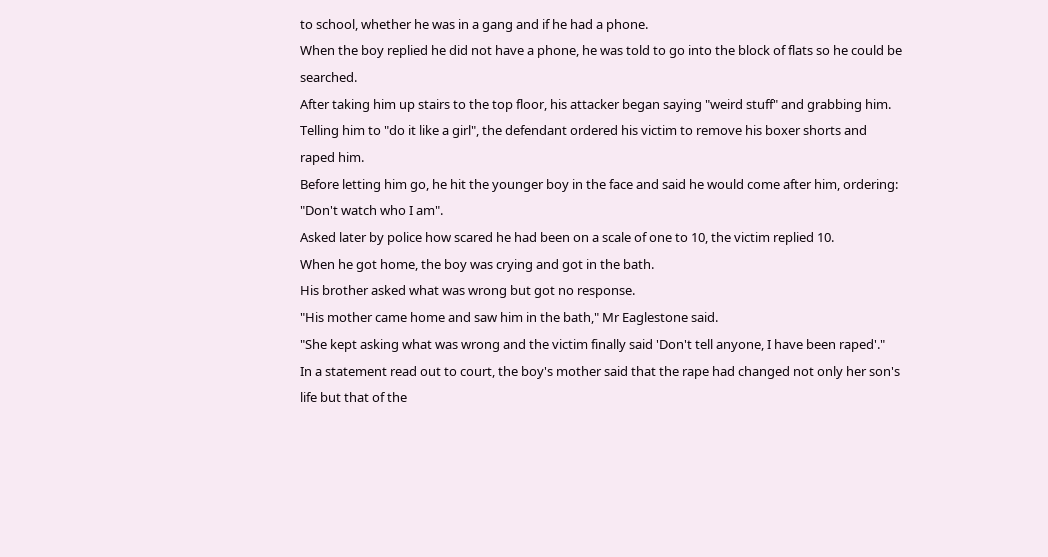to school, whether he was in a gang and if he had a phone.
When the boy replied he did not have a phone, he was told to go into the block of flats so he could be searched.
After taking him up stairs to the top floor, his attacker began saying "weird stuff" and grabbing him.
Telling him to "do it like a girl", the defendant ordered his victim to remove his boxer shorts and raped him.
Before letting him go, he hit the younger boy in the face and said he would come after him, ordering: "Don't watch who I am".
Asked later by police how scared he had been on a scale of one to 10, the victim replied 10.
When he got home, the boy was crying and got in the bath.
His brother asked what was wrong but got no response.
"His mother came home and saw him in the bath," Mr Eaglestone said.
"She kept asking what was wrong and the victim finally said 'Don't tell anyone, I have been raped'."
In a statement read out to court, the boy's mother said that the rape had changed not only her son's life but that of the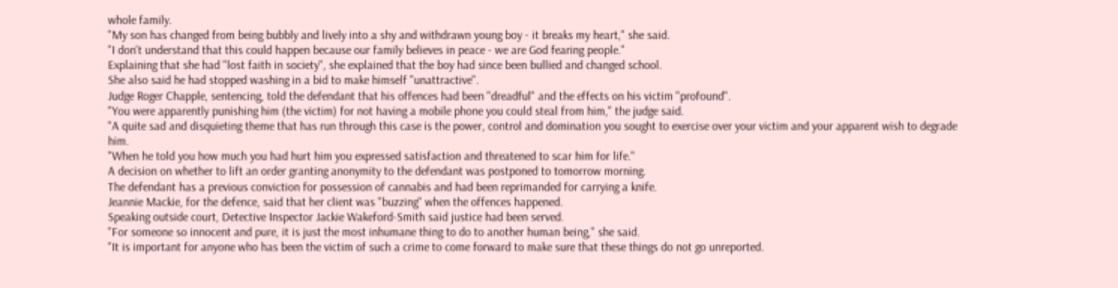whole family.
"My son has changed from being bubbly and lively into a shy and withdrawn young boy - it breaks my heart," she said.
"I don't understand that this could happen because our family believes in peace - we are God fearing people."
Explaining that she had "lost faith in society", she explained that the boy had since been bullied and changed school.
She also said he had stopped washing in a bid to make himself "unattractive".
Judge Roger Chapple, sentencing, told the defendant that his offences had been "dreadful" and the effects on his victim "profound".
"You were apparently punishing him (the victim) for not having a mobile phone you could steal from him," the judge said.
"A quite sad and disquieting theme that has run through this case is the power, control and domination you sought to exercise over your victim and your apparent wish to degrade him.
"When he told you how much you had hurt him you expressed satisfaction and threatened to scar him for life."
A decision on whether to lift an order granting anonymity to the defendant was postponed to tomorrow morning.
The defendant has a previous conviction for possession of cannabis and had been reprimanded for carrying a knife.
Jeannie Mackie, for the defence, said that her client was "buzzing" when the offences happened.
Speaking outside court, Detective Inspector Jackie Wakeford-Smith said justice had been served.
"For someone so innocent and pure, it is just the most inhumane thing to do to another human being," she said.
"It is important for anyone who has been the victim of such a crime to come forward to make sure that these things do not go unreported.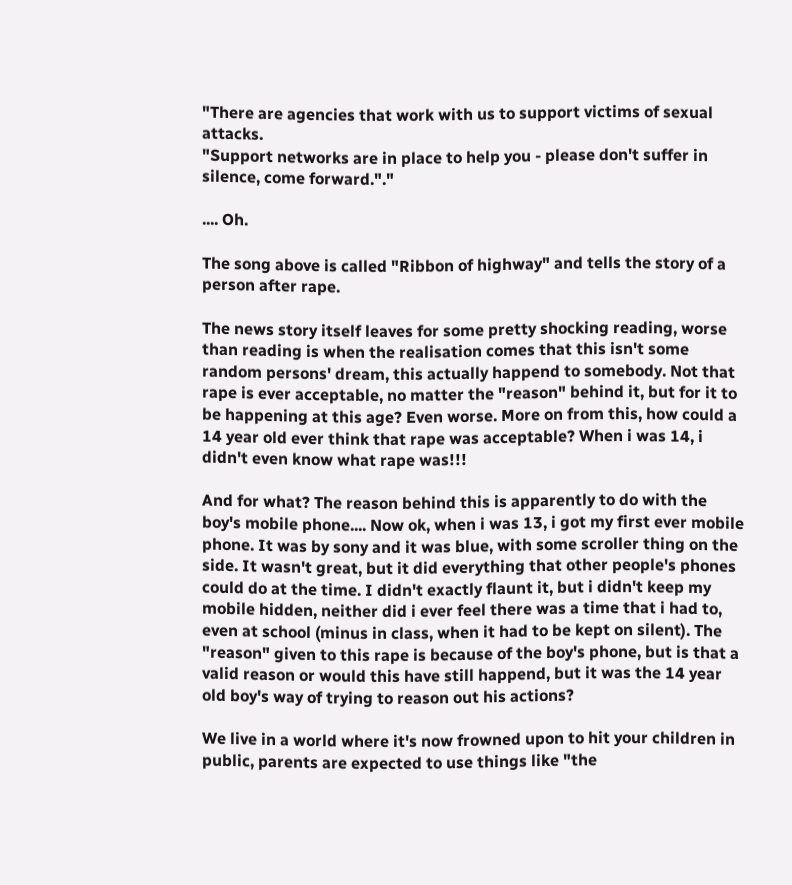"There are agencies that work with us to support victims of sexual attacks.
"Support networks are in place to help you - please don't suffer in silence, come forward."."

.... Oh.

The song above is called "Ribbon of highway" and tells the story of a person after rape.

The news story itself leaves for some pretty shocking reading, worse than reading is when the realisation comes that this isn't some random persons' dream, this actually happend to somebody. Not that rape is ever acceptable, no matter the "reason" behind it, but for it to be happening at this age? Even worse. More on from this, how could a 14 year old ever think that rape was acceptable? When i was 14, i didn't even know what rape was!!!

And for what? The reason behind this is apparently to do with the boy's mobile phone.... Now ok, when i was 13, i got my first ever mobile phone. It was by sony and it was blue, with some scroller thing on the side. It wasn't great, but it did everything that other people's phones could do at the time. I didn't exactly flaunt it, but i didn't keep my mobile hidden, neither did i ever feel there was a time that i had to, even at school (minus in class, when it had to be kept on silent). The "reason" given to this rape is because of the boy's phone, but is that a valid reason or would this have still happend, but it was the 14 year old boy's way of trying to reason out his actions?

We live in a world where it's now frowned upon to hit your children in public, parents are expected to use things like "the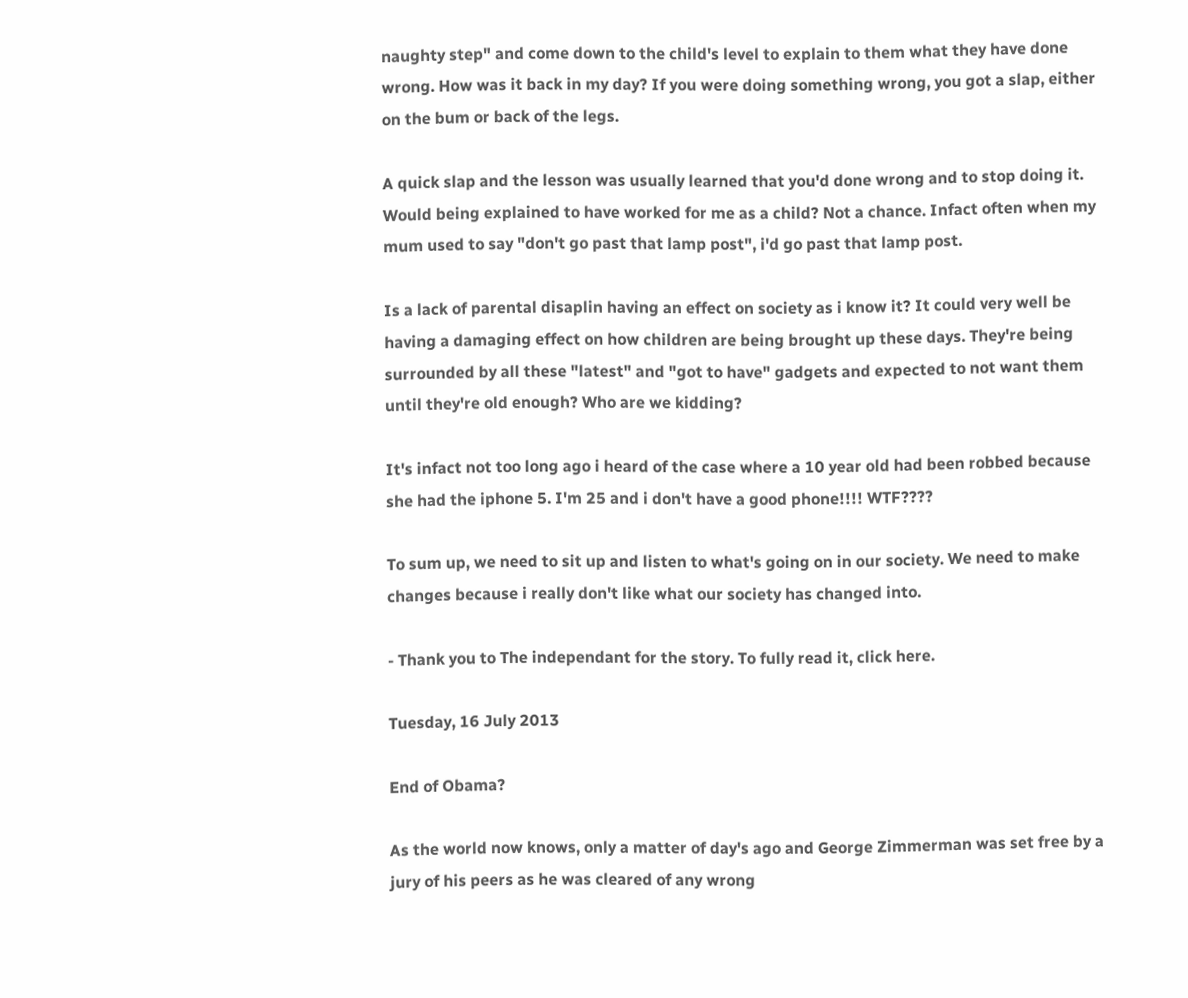naughty step" and come down to the child's level to explain to them what they have done wrong. How was it back in my day? If you were doing something wrong, you got a slap, either on the bum or back of the legs.

A quick slap and the lesson was usually learned that you'd done wrong and to stop doing it. Would being explained to have worked for me as a child? Not a chance. Infact often when my mum used to say "don't go past that lamp post", i'd go past that lamp post.

Is a lack of parental disaplin having an effect on society as i know it? It could very well be having a damaging effect on how children are being brought up these days. They're being surrounded by all these "latest" and "got to have" gadgets and expected to not want them until they're old enough? Who are we kidding?

It's infact not too long ago i heard of the case where a 10 year old had been robbed because she had the iphone 5. I'm 25 and i don't have a good phone!!!! WTF????

To sum up, we need to sit up and listen to what's going on in our society. We need to make changes because i really don't like what our society has changed into.

- Thank you to The independant for the story. To fully read it, click here.

Tuesday, 16 July 2013

End of Obama?

As the world now knows, only a matter of day's ago and George Zimmerman was set free by a jury of his peers as he was cleared of any wrong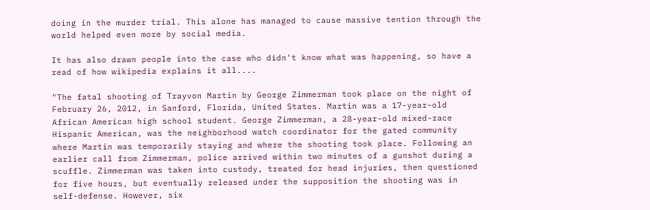doing in the murder trial. This alone has managed to cause massive tention through the world helped even more by social media.

It has also drawn people into the case who didn't know what was happening, so have a read of how wikipedia explains it all....

"The fatal shooting of Trayvon Martin by George Zimmerman took place on the night of February 26, 2012, in Sanford, Florida, United States. Martin was a 17-year-old African American high school student. George Zimmerman, a 28-year-old mixed-race Hispanic American, was the neighborhood watch coordinator for the gated community where Martin was temporarily staying and where the shooting took place. Following an earlier call from Zimmerman, police arrived within two minutes of a gunshot during a scuffle. Zimmerman was taken into custody, treated for head injuries, then questioned for five hours, but eventually released under the supposition the shooting was in self-defense. However, six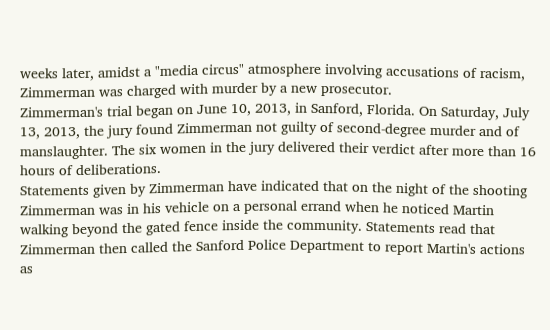weeks later, amidst a "media circus" atmosphere involving accusations of racism, Zimmerman was charged with murder by a new prosecutor.
Zimmerman's trial began on June 10, 2013, in Sanford, Florida. On Saturday, July 13, 2013, the jury found Zimmerman not guilty of second-degree murder and of manslaughter. The six women in the jury delivered their verdict after more than 16 hours of deliberations.
Statements given by Zimmerman have indicated that on the night of the shooting Zimmerman was in his vehicle on a personal errand when he noticed Martin walking beyond the gated fence inside the community. Statements read that Zimmerman then called the Sanford Police Department to report Martin's actions as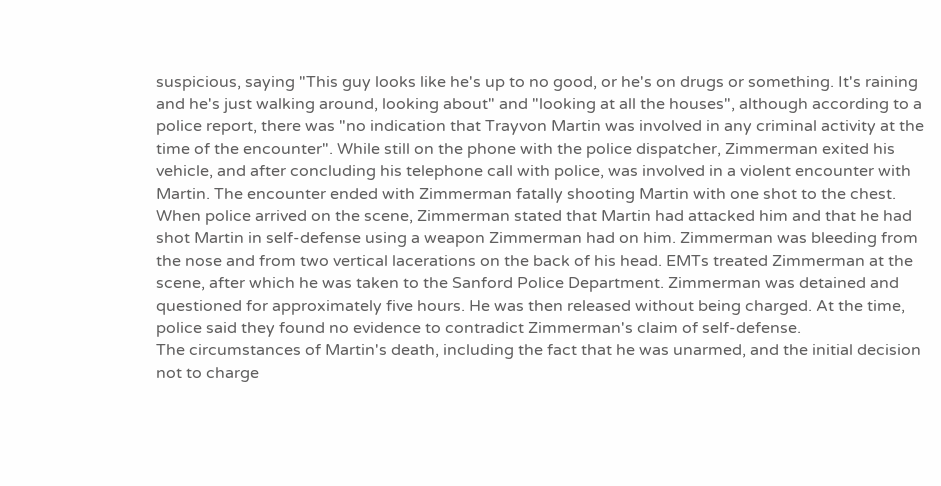suspicious, saying "This guy looks like he's up to no good, or he's on drugs or something. It's raining and he's just walking around, looking about" and "looking at all the houses", although according to a police report, there was "no indication that Trayvon Martin was involved in any criminal activity at the time of the encounter". While still on the phone with the police dispatcher, Zimmerman exited his vehicle, and after concluding his telephone call with police, was involved in a violent encounter with Martin. The encounter ended with Zimmerman fatally shooting Martin with one shot to the chest.
When police arrived on the scene, Zimmerman stated that Martin had attacked him and that he had shot Martin in self-defense using a weapon Zimmerman had on him. Zimmerman was bleeding from the nose and from two vertical lacerations on the back of his head. EMTs treated Zimmerman at the scene, after which he was taken to the Sanford Police Department. Zimmerman was detained and questioned for approximately five hours. He was then released without being charged. At the time, police said they found no evidence to contradict Zimmerman's claim of self-defense.
The circumstances of Martin's death, including the fact that he was unarmed, and the initial decision not to charge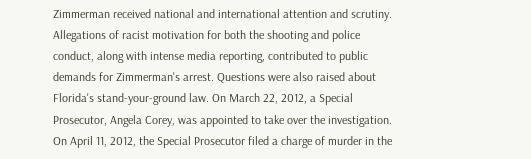Zimmerman received national and international attention and scrutiny. Allegations of racist motivation for both the shooting and police conduct, along with intense media reporting, contributed to public demands for Zimmerman's arrest. Questions were also raised about Florida's stand-your-ground law. On March 22, 2012, a Special Prosecutor, Angela Corey, was appointed to take over the investigation. On April 11, 2012, the Special Prosecutor filed a charge of murder in the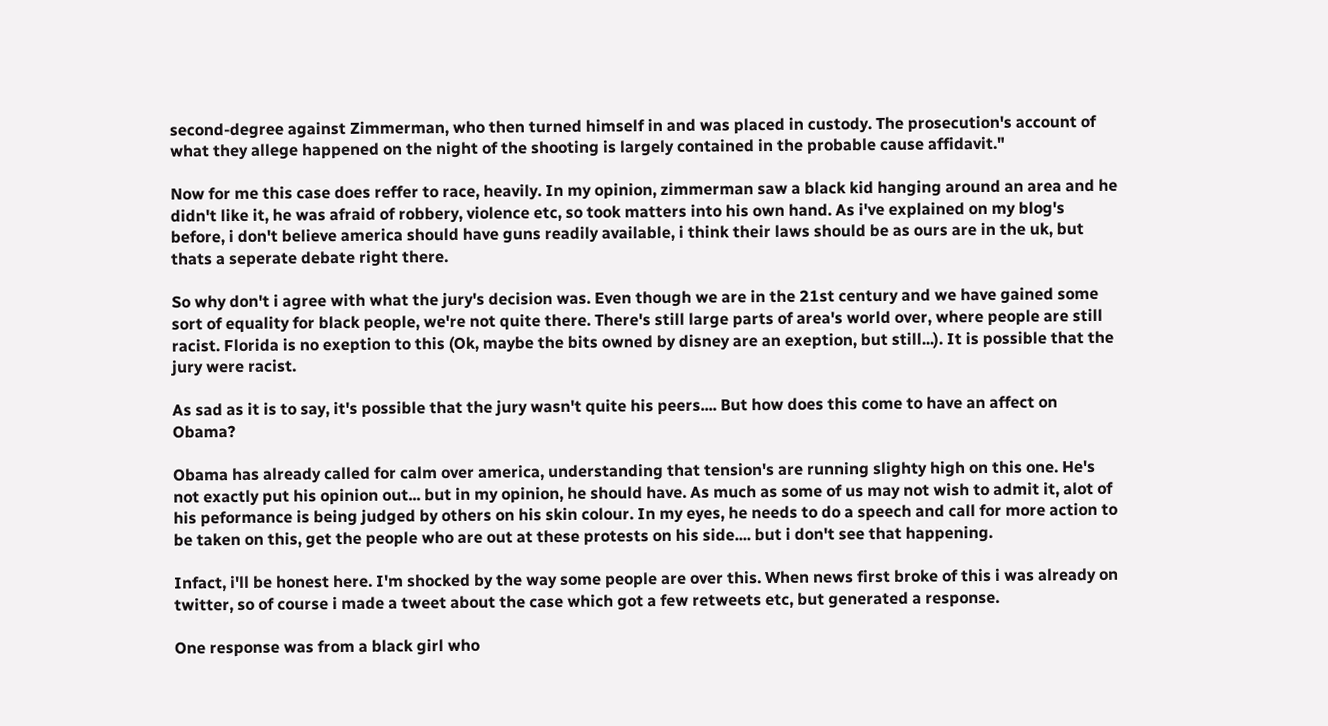second-degree against Zimmerman, who then turned himself in and was placed in custody. The prosecution's account of what they allege happened on the night of the shooting is largely contained in the probable cause affidavit."

Now for me this case does reffer to race, heavily. In my opinion, zimmerman saw a black kid hanging around an area and he didn't like it, he was afraid of robbery, violence etc, so took matters into his own hand. As i've explained on my blog's before, i don't believe america should have guns readily available, i think their laws should be as ours are in the uk, but thats a seperate debate right there.

So why don't i agree with what the jury's decision was. Even though we are in the 21st century and we have gained some sort of equality for black people, we're not quite there. There's still large parts of area's world over, where people are still racist. Florida is no exeption to this (Ok, maybe the bits owned by disney are an exeption, but still...). It is possible that the jury were racist.

As sad as it is to say, it's possible that the jury wasn't quite his peers.... But how does this come to have an affect on Obama?

Obama has already called for calm over america, understanding that tension's are running slighty high on this one. He's not exactly put his opinion out... but in my opinion, he should have. As much as some of us may not wish to admit it, alot of his peformance is being judged by others on his skin colour. In my eyes, he needs to do a speech and call for more action to be taken on this, get the people who are out at these protests on his side.... but i don't see that happening.

Infact, i'll be honest here. I'm shocked by the way some people are over this. When news first broke of this i was already on twitter, so of course i made a tweet about the case which got a few retweets etc, but generated a response.

One response was from a black girl who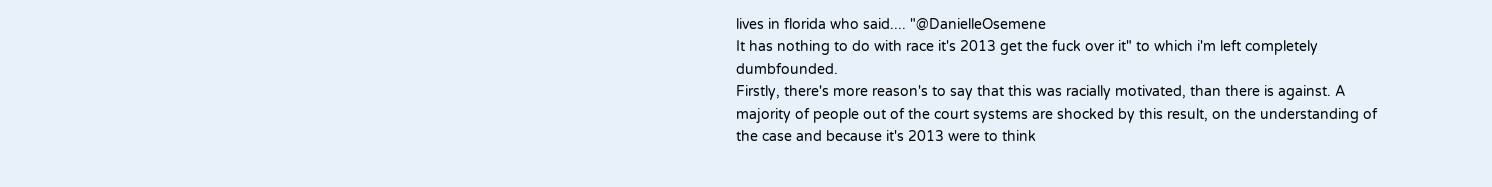lives in florida who said.... "@DanielleOsemene
It has nothing to do with race it's 2013 get the fuck over it" to which i'm left completely dumbfounded.
Firstly, there's more reason's to say that this was racially motivated, than there is against. A majority of people out of the court systems are shocked by this result, on the understanding of the case and because it's 2013 were to think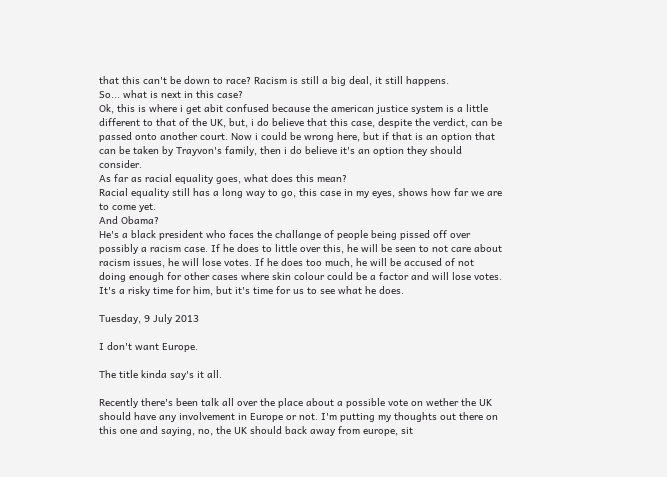that this can't be down to race? Racism is still a big deal, it still happens.
So... what is next in this case?
Ok, this is where i get abit confused because the american justice system is a little different to that of the UK, but, i do believe that this case, despite the verdict, can be passed onto another court. Now i could be wrong here, but if that is an option that can be taken by Trayvon's family, then i do believe it's an option they should consider.
As far as racial equality goes, what does this mean?
Racial equality still has a long way to go, this case in my eyes, shows how far we are to come yet.
And Obama?
He's a black president who faces the challange of people being pissed off over possibly a racism case. If he does to little over this, he will be seen to not care about racism issues, he will lose votes. If he does too much, he will be accused of not doing enough for other cases where skin colour could be a factor and will lose votes. It's a risky time for him, but it's time for us to see what he does.

Tuesday, 9 July 2013

I don't want Europe.

The title kinda say's it all.

Recently there's been talk all over the place about a possible vote on wether the UK should have any involvement in Europe or not. I'm putting my thoughts out there on this one and saying, no, the UK should back away from europe, sit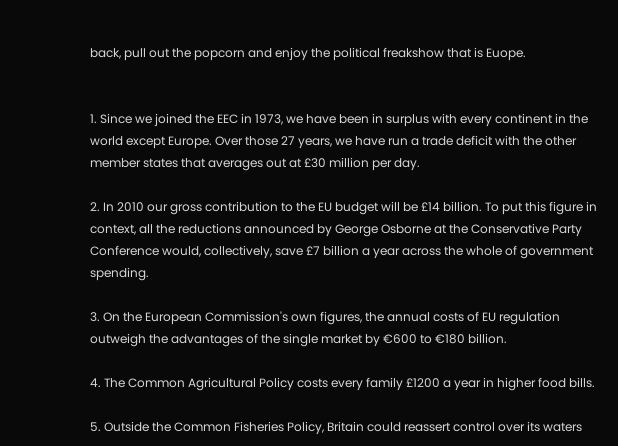back, pull out the popcorn and enjoy the political freakshow that is Euope.


1. Since we joined the EEC in 1973, we have been in surplus with every continent in the world except Europe. Over those 27 years, we have run a trade deficit with the other member states that averages out at £30 million per day.

2. In 2010 our gross contribution to the EU budget will be £14 billion. To put this figure in context, all the reductions announced by George Osborne at the Conservative Party Conference would, collectively, save £7 billion a year across the whole of government spending.

3. On the European Commission's own figures, the annual costs of EU regulation outweigh the advantages of the single market by €600 to €180 billion.

4. The Common Agricultural Policy costs every family £1200 a year in higher food bills.

5. Outside the Common Fisheries Policy, Britain could reassert control over its waters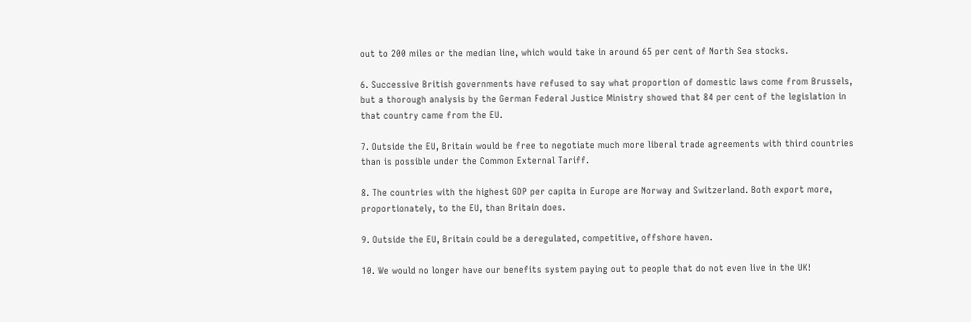out to 200 miles or the median line, which would take in around 65 per cent of North Sea stocks.

6. Successive British governments have refused to say what proportion of domestic laws come from Brussels, but a thorough analysis by the German Federal Justice Ministry showed that 84 per cent of the legislation in that country came from the EU.

7. Outside the EU, Britain would be free to negotiate much more liberal trade agreements with third countries than is possible under the Common External Tariff.

8. The countries with the highest GDP per capita in Europe are Norway and Switzerland. Both export more, proportionately, to the EU, than Britain does.

9. Outside the EU, Britain could be a deregulated, competitive, offshore haven.

10. We would no longer have our benefits system paying out to people that do not even live in the UK!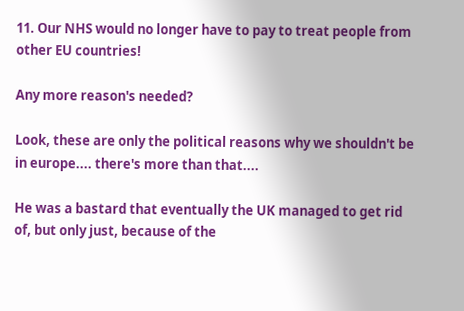11. Our NHS would no longer have to pay to treat people from other EU countries!

Any more reason's needed?

Look, these are only the political reasons why we shouldn't be in europe.... there's more than that....

He was a bastard that eventually the UK managed to get rid of, but only just, because of the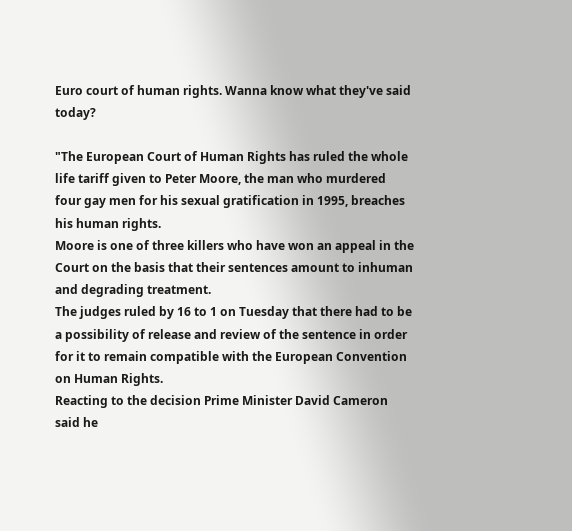Euro court of human rights. Wanna know what they've said today?

"The European Court of Human Rights has ruled the whole life tariff given to Peter Moore, the man who murdered four gay men for his sexual gratification in 1995, breaches his human rights.
Moore is one of three killers who have won an appeal in the Court on the basis that their sentences amount to inhuman and degrading treatment.
The judges ruled by 16 to 1 on Tuesday that there had to be a possibility of release and review of the sentence in order for it to remain compatible with the European Convention on Human Rights.
Reacting to the decision Prime Minister David Cameron said he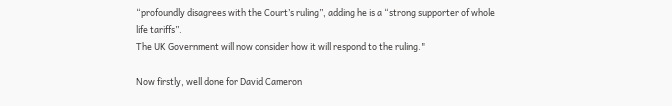“profoundly disagrees with the Court’s ruling”, adding he is a “strong supporter of whole life tariffs”.
The UK Government will now consider how it will respond to the ruling."

Now firstly, well done for David Cameron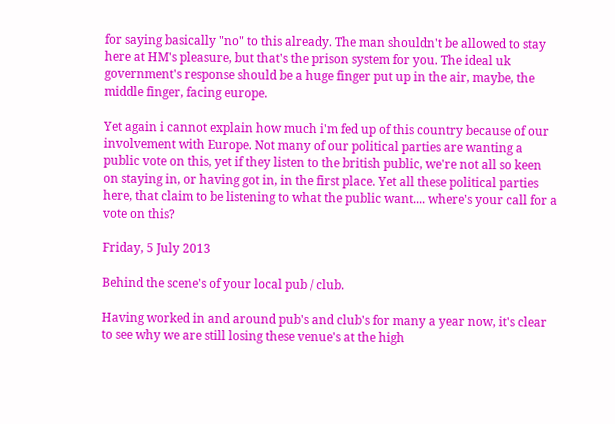for saying basically "no" to this already. The man shouldn't be allowed to stay here at HM's pleasure, but that's the prison system for you. The ideal uk government's response should be a huge finger put up in the air, maybe, the middle finger, facing europe.

Yet again i cannot explain how much i'm fed up of this country because of our involvement with Europe. Not many of our political parties are wanting a public vote on this, yet if they listen to the british public, we're not all so keen on staying in, or having got in, in the first place. Yet all these political parties here, that claim to be listening to what the public want.... where's your call for a vote on this?

Friday, 5 July 2013

Behind the scene's of your local pub / club.

Having worked in and around pub's and club's for many a year now, it's clear to see why we are still losing these venue's at the high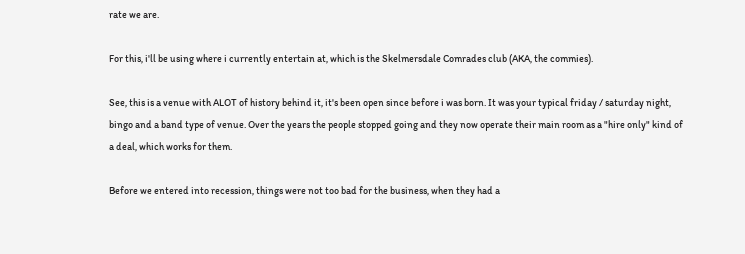rate we are.

For this, i'll be using where i currently entertain at, which is the Skelmersdale Comrades club (AKA, the commies).

See, this is a venue with ALOT of history behind it, it's been open since before i was born. It was your typical friday / saturday night, bingo and a band type of venue. Over the years the people stopped going and they now operate their main room as a "hire only" kind of a deal, which works for them.

Before we entered into recession, things were not too bad for the business, when they had a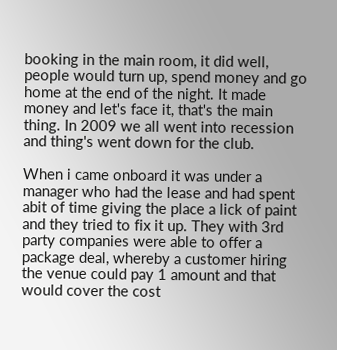booking in the main room, it did well, people would turn up, spend money and go home at the end of the night. It made money and let's face it, that's the main thing. In 2009 we all went into recession and thing's went down for the club.

When i came onboard it was under a manager who had the lease and had spent abit of time giving the place a lick of paint and they tried to fix it up. They with 3rd party companies were able to offer a package deal, whereby a customer hiring the venue could pay 1 amount and that would cover the cost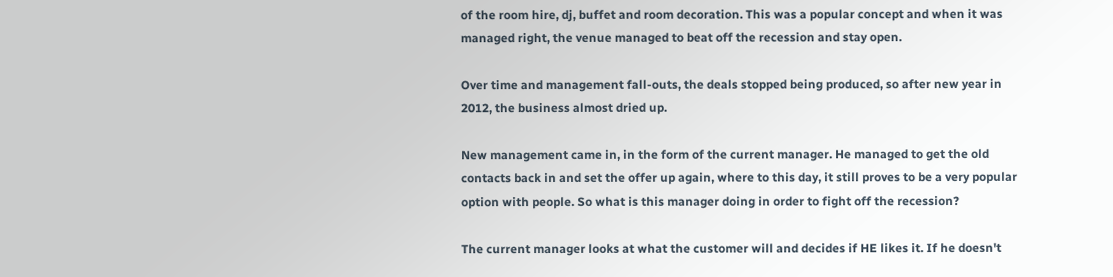of the room hire, dj, buffet and room decoration. This was a popular concept and when it was managed right, the venue managed to beat off the recession and stay open.

Over time and management fall-outs, the deals stopped being produced, so after new year in 2012, the business almost dried up.

New management came in, in the form of the current manager. He managed to get the old contacts back in and set the offer up again, where to this day, it still proves to be a very popular option with people. So what is this manager doing in order to fight off the recession?

The current manager looks at what the customer will and decides if HE likes it. If he doesn't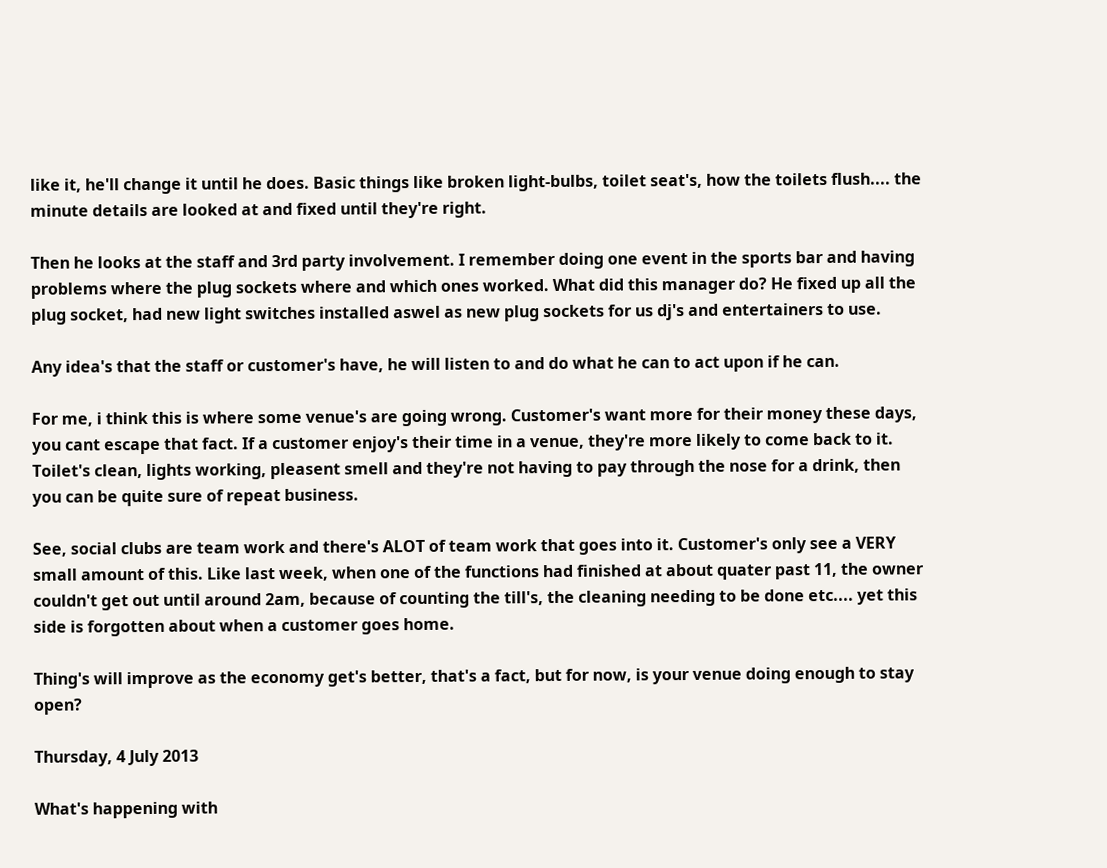like it, he'll change it until he does. Basic things like broken light-bulbs, toilet seat's, how the toilets flush.... the minute details are looked at and fixed until they're right.

Then he looks at the staff and 3rd party involvement. I remember doing one event in the sports bar and having problems where the plug sockets where and which ones worked. What did this manager do? He fixed up all the plug socket, had new light switches installed aswel as new plug sockets for us dj's and entertainers to use.

Any idea's that the staff or customer's have, he will listen to and do what he can to act upon if he can.

For me, i think this is where some venue's are going wrong. Customer's want more for their money these days, you cant escape that fact. If a customer enjoy's their time in a venue, they're more likely to come back to it. Toilet's clean, lights working, pleasent smell and they're not having to pay through the nose for a drink, then you can be quite sure of repeat business.

See, social clubs are team work and there's ALOT of team work that goes into it. Customer's only see a VERY small amount of this. Like last week, when one of the functions had finished at about quater past 11, the owner couldn't get out until around 2am, because of counting the till's, the cleaning needing to be done etc.... yet this side is forgotten about when a customer goes home.

Thing's will improve as the economy get's better, that's a fact, but for now, is your venue doing enough to stay open?

Thursday, 4 July 2013

What's happening with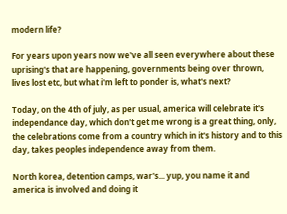modern life?

For years upon years now we've all seen everywhere about these uprising's that are happening, governments being over thrown, lives lost etc, but what i'm left to ponder is, what's next?

Today, on the 4th of july, as per usual, america will celebrate it's independance day, which don't get me wrong is a great thing, only, the celebrations come from a country which in it's history and to this day, takes peoples independence away from them.

North korea, detention camps, war's... yup, you name it and america is involved and doing it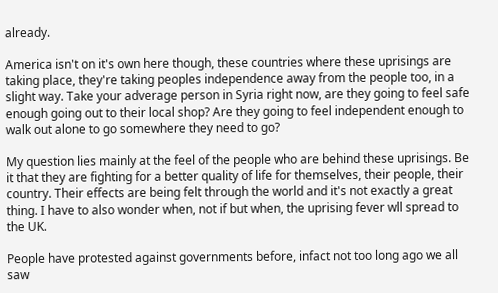already.

America isn't on it's own here though, these countries where these uprisings are taking place, they're taking peoples independence away from the people too, in a slight way. Take your adverage person in Syria right now, are they going to feel safe enough going out to their local shop? Are they going to feel independent enough to walk out alone to go somewhere they need to go?

My question lies mainly at the feel of the people who are behind these uprisings. Be it that they are fighting for a better quality of life for themselves, their people, their country. Their effects are being felt through the world and it's not exactly a great thing. I have to also wonder when, not if but when, the uprising fever wll spread to the UK.

People have protested against governments before, infact not too long ago we all saw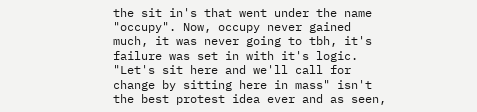the sit in's that went under the name "occupy". Now, occupy never gained much, it was never going to tbh, it's failure was set in with it's logic. "Let's sit here and we'll call for change by sitting here in mass" isn't the best protest idea ever and as seen,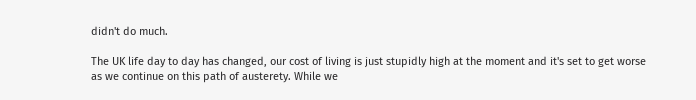didn't do much.

The UK life day to day has changed, our cost of living is just stupidly high at the moment and it's set to get worse as we continue on this path of austerety. While we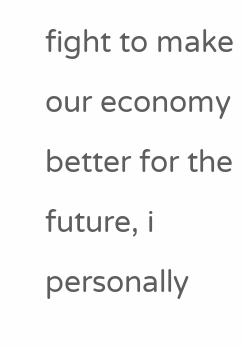fight to make our economy better for the future, i personally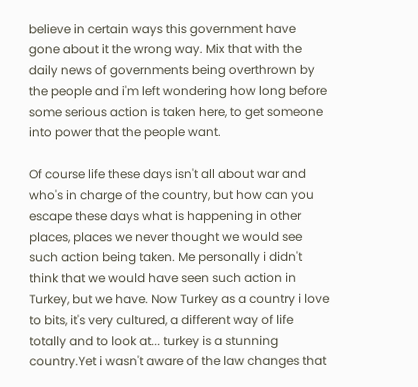believe in certain ways this government have gone about it the wrong way. Mix that with the daily news of governments being overthrown by the people and i'm left wondering how long before some serious action is taken here, to get someone into power that the people want.

Of course life these days isn't all about war and who's in charge of the country, but how can you escape these days what is happening in other places, places we never thought we would see such action being taken. Me personally i didn't think that we would have seen such action in Turkey, but we have. Now Turkey as a country i love to bits, it's very cultured, a different way of life totally and to look at... turkey is a stunning country.Yet i wasn't aware of the law changes that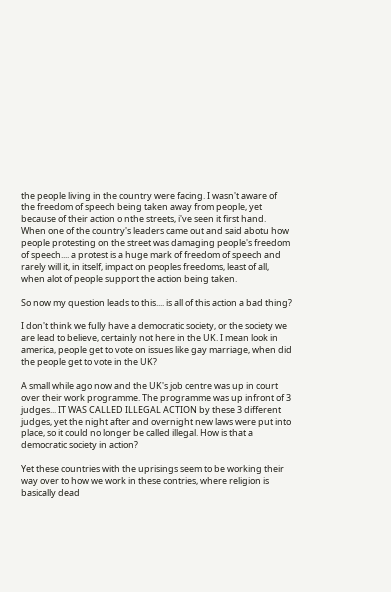the people living in the country were facing. I wasn't aware of the freedom of speech being taken away from people, yet because of their action o nthe streets, i've seen it first hand. When one of the country's leaders came out and said abotu how people protesting on the street was damaging people's freedom of speech.... a protest is a huge mark of freedom of speech and rarely will it, in itself, impact on peoples freedoms, least of all, when alot of people support the action being taken.

So now my question leads to this.... is all of this action a bad thing?

I don't think we fully have a democratic society, or the society we are lead to believe, certainly not here in the UK. I mean look in america, people get to vote on issues like gay marriage, when did the people get to vote in the UK?

A small while ago now and the UK's job centre was up in court over their work programme. The programme was up infront of 3 judges... IT WAS CALLED ILLEGAL ACTION by these 3 different judges, yet the night after and overnight new laws were put into place, so it could no longer be called illegal. How is that a democratic society in action?

Yet these countries with the uprisings seem to be working their way over to how we work in these contries, where religion is basically dead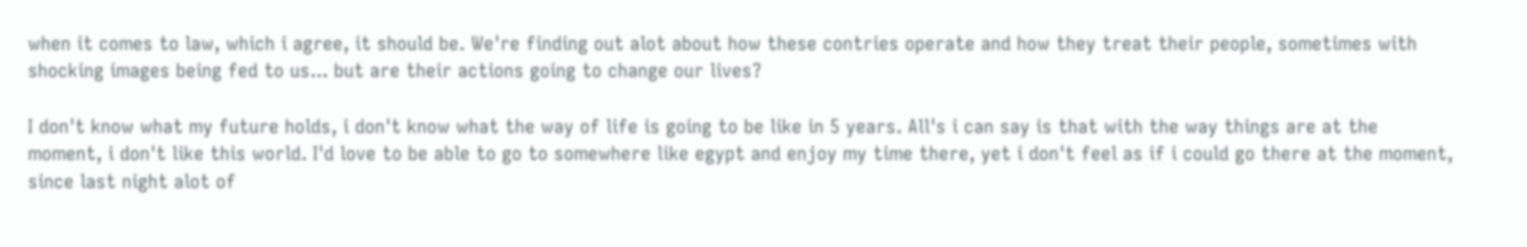when it comes to law, which i agree, it should be. We're finding out alot about how these contries operate and how they treat their people, sometimes with shocking images being fed to us... but are their actions going to change our lives?

I don't know what my future holds, i don't know what the way of life is going to be like in 5 years. All's i can say is that with the way things are at the moment, i don't like this world. I'd love to be able to go to somewhere like egypt and enjoy my time there, yet i don't feel as if i could go there at the moment, since last night alot of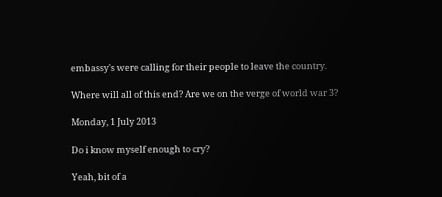embassy's were calling for their people to leave the country.

Where will all of this end? Are we on the verge of world war 3?

Monday, 1 July 2013

Do i know myself enough to cry?

Yeah, bit of a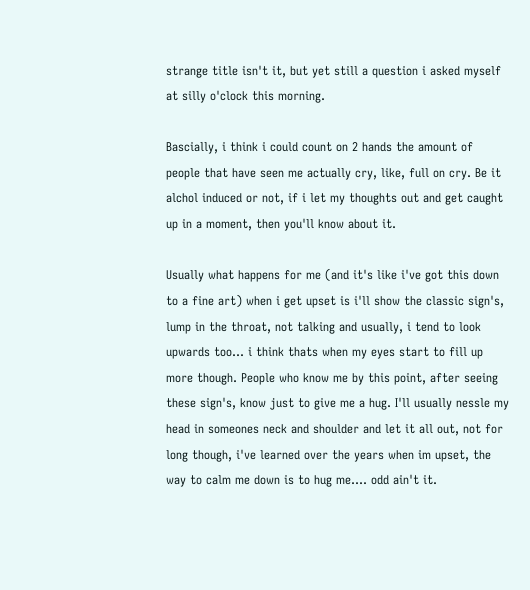strange title isn't it, but yet still a question i asked myself at silly o'clock this morning.

Bascially, i think i could count on 2 hands the amount of people that have seen me actually cry, like, full on cry. Be it alchol induced or not, if i let my thoughts out and get caught up in a moment, then you'll know about it.

Usually what happens for me (and it's like i've got this down to a fine art) when i get upset is i'll show the classic sign's, lump in the throat, not talking and usually, i tend to look upwards too... i think thats when my eyes start to fill up more though. People who know me by this point, after seeing these sign's, know just to give me a hug. I'll usually nessle my head in someones neck and shoulder and let it all out, not for long though, i've learned over the years when im upset, the way to calm me down is to hug me.... odd ain't it.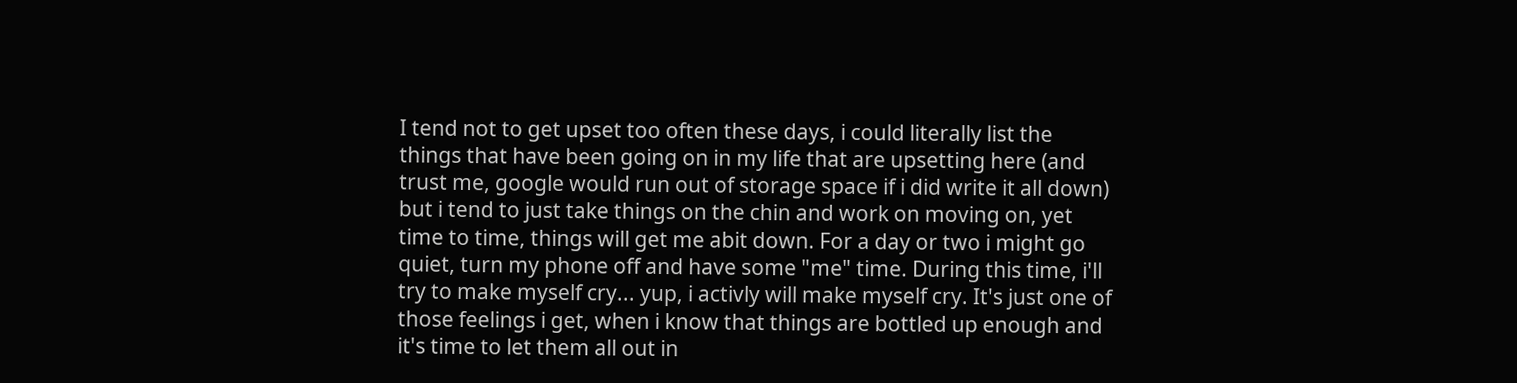I tend not to get upset too often these days, i could literally list the things that have been going on in my life that are upsetting here (and trust me, google would run out of storage space if i did write it all down) but i tend to just take things on the chin and work on moving on, yet time to time, things will get me abit down. For a day or two i might go quiet, turn my phone off and have some "me" time. During this time, i'll try to make myself cry... yup, i activly will make myself cry. It's just one of those feelings i get, when i know that things are bottled up enough and it's time to let them all out in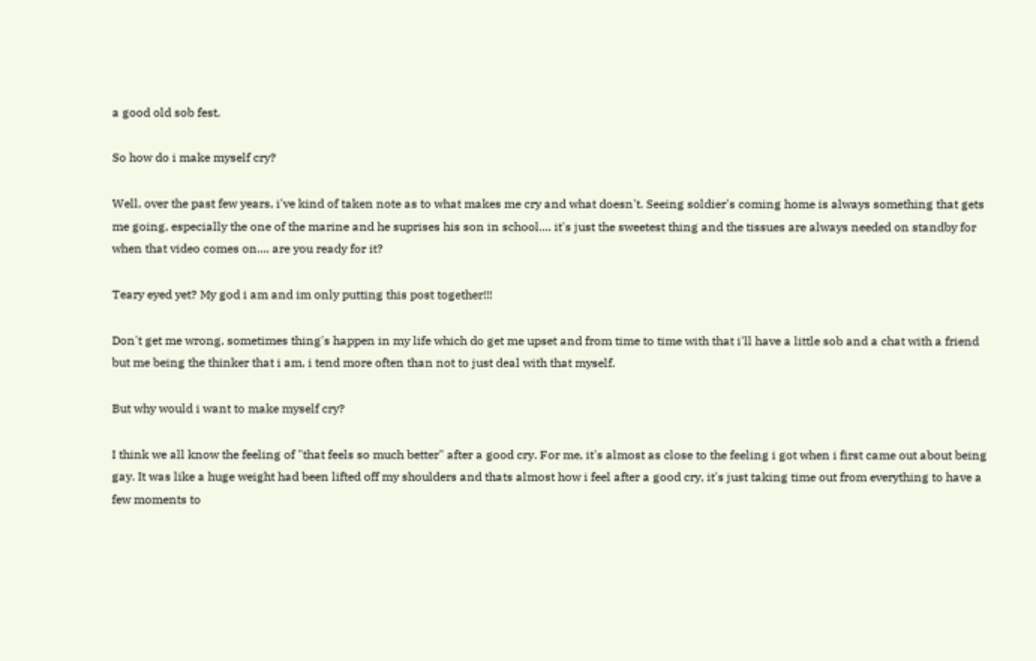a good old sob fest.

So how do i make myself cry?

Well, over the past few years, i've kind of taken note as to what makes me cry and what doesn't. Seeing soldier's coming home is always something that gets me going, especially the one of the marine and he suprises his son in school.... it's just the sweetest thing and the tissues are always needed on standby for when that video comes on.... are you ready for it?

Teary eyed yet? My god i am and im only putting this post together!!!

Don't get me wrong, sometimes thing's happen in my life which do get me upset and from time to time with that i'll have a little sob and a chat with a friend but me being the thinker that i am, i tend more often than not to just deal with that myself.

But why would i want to make myself cry?

I think we all know the feeling of "that feels so much better" after a good cry. For me, it's almost as close to the feeling i got when i first came out about being gay. It was like a huge weight had been lifted off my shoulders and thats almost how i feel after a good cry, it's just taking time out from everything to have a few moments to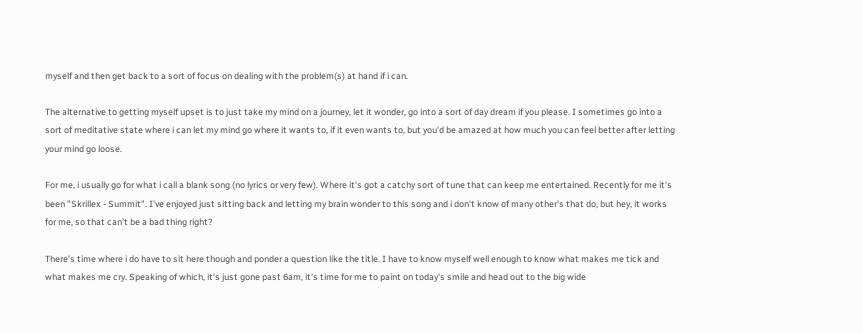myself and then get back to a sort of focus on dealing with the problem(s) at hand if i can.

The alternative to getting myself upset is to just take my mind on a journey, let it wonder, go into a sort of day dream if you please. I sometimes go into a sort of meditative state where i can let my mind go where it wants to, if it even wants to, but you'd be amazed at how much you can feel better after letting your mind go loose.

For me, i usually go for what i call a blank song (no lyrics or very few). Where it's got a catchy sort of tune that can keep me entertained. Recently for me it's been "Skrillex - Summit". I've enjoyed just sitting back and letting my brain wonder to this song and i don't know of many other's that do, but hey, it works for me, so that can't be a bad thing right?

There's time where i do have to sit here though and ponder a question like the title. I have to know myself well enough to know what makes me tick and what makes me cry. Speaking of which, it's just gone past 6am, it's time for me to paint on today's smile and head out to the big wide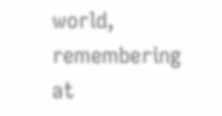world, remembering at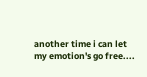another time i can let my emotion's go free....